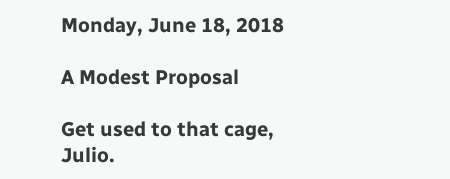Monday, June 18, 2018

A Modest Proposal

Get used to that cage, Julio.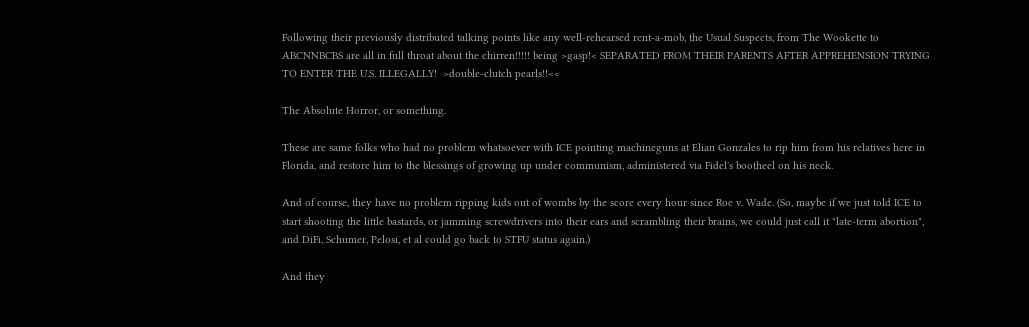Following their previously distributed talking points like any well-rehearsed rent-a-mob, the Usual Suspects, from The Wookette to ABCNNBCBS are all in full throat about the chirren!!!!! being >gasp!< SEPARATED FROM THEIR PARENTS AFTER APPREHENSION TRYING TO ENTER THE U.S. ILLEGALLY!  >double-clutch pearls!!<<

The Absolute Horror, or something.

These are same folks who had no problem whatsoever with ICE pointing machineguns at Elian Gonzales to rip him from his relatives here in Florida, and restore him to the blessings of growing up under communism, administered via Fidel's bootheel on his neck.

And of course, they have no problem ripping kids out of wombs by the score every hour since Roe v. Wade. (So, maybe if we just told ICE to start shooting the little bastards, or jamming screwdrivers into their ears and scrambling their brains, we could just call it "late-term abortion", and DiFi, Schumer, Pelosi, et al could go back to STFU status again.)

And they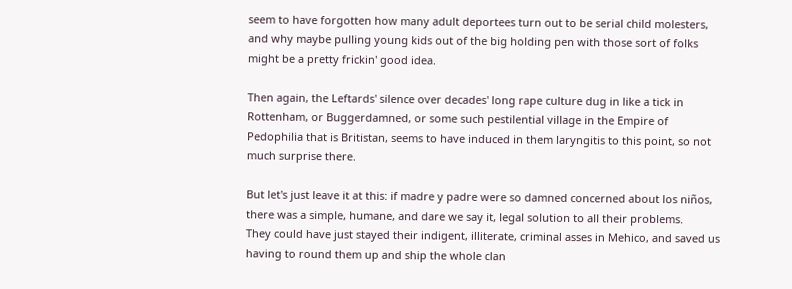seem to have forgotten how many adult deportees turn out to be serial child molesters, and why maybe pulling young kids out of the big holding pen with those sort of folks might be a pretty frickin' good idea.

Then again, the Leftards' silence over decades' long rape culture dug in like a tick in Rottenham, or Buggerdamned, or some such pestilential village in the Empire of Pedophilia that is Britistan, seems to have induced in them laryngitis to this point, so not much surprise there.

But let's just leave it at this: if madre y padre were so damned concerned about los niños, there was a simple, humane, and dare we say it, legal solution to all their problems.
They could have just stayed their indigent, illiterate, criminal asses in Mehico, and saved us having to round them up and ship the whole clan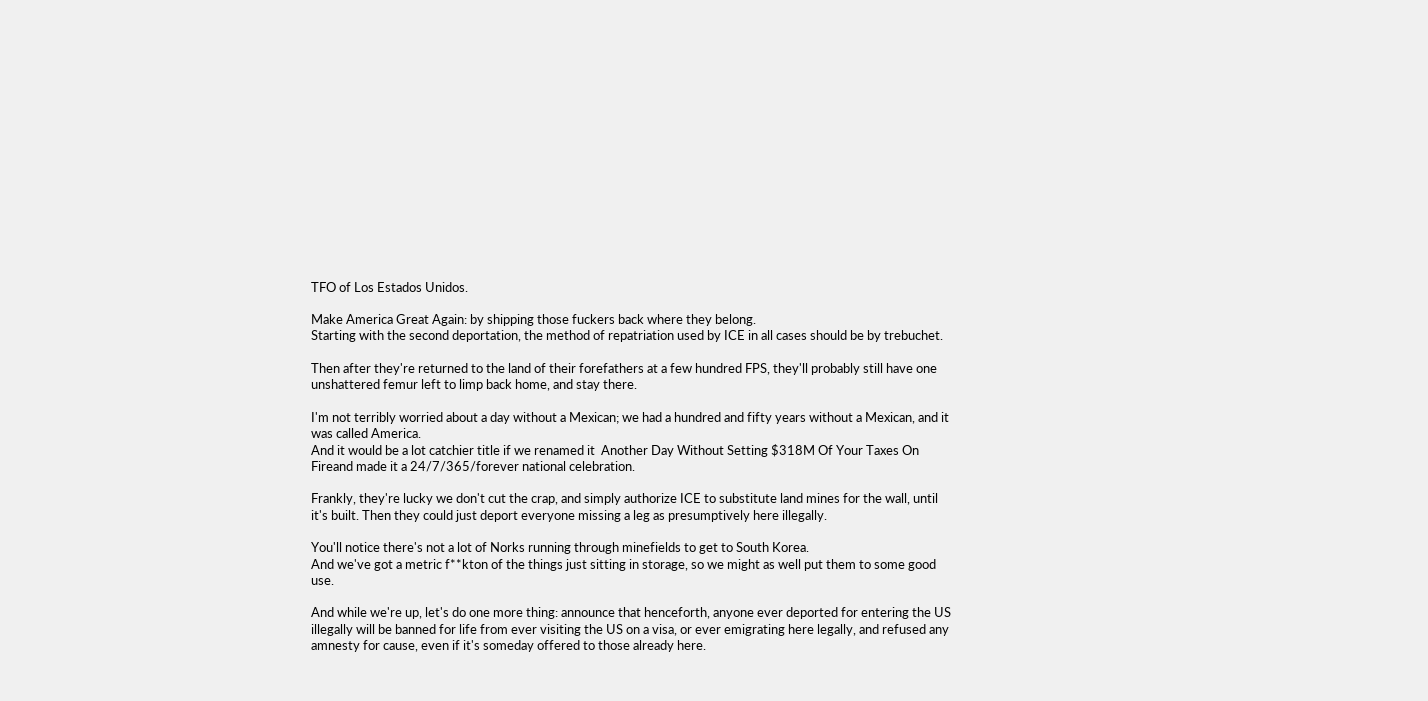TFO of Los Estados Unidos.

Make America Great Again: by shipping those fuckers back where they belong.
Starting with the second deportation, the method of repatriation used by ICE in all cases should be by trebuchet.

Then after they're returned to the land of their forefathers at a few hundred FPS, they'll probably still have one unshattered femur left to limp back home, and stay there.

I'm not terribly worried about a day without a Mexican; we had a hundred and fifty years without a Mexican, and it was called America.
And it would be a lot catchier title if we renamed it  Another Day Without Setting $318M Of Your Taxes On Fireand made it a 24/7/365/forever national celebration.

Frankly, they're lucky we don't cut the crap, and simply authorize ICE to substitute land mines for the wall, until it's built. Then they could just deport everyone missing a leg as presumptively here illegally.

You'll notice there's not a lot of Norks running through minefields to get to South Korea.
And we've got a metric f**kton of the things just sitting in storage, so we might as well put them to some good use.

And while we're up, let's do one more thing: announce that henceforth, anyone ever deported for entering the US illegally will be banned for life from ever visiting the US on a visa, or ever emigrating here legally, and refused any amnesty for cause, even if it's someday offered to those already here.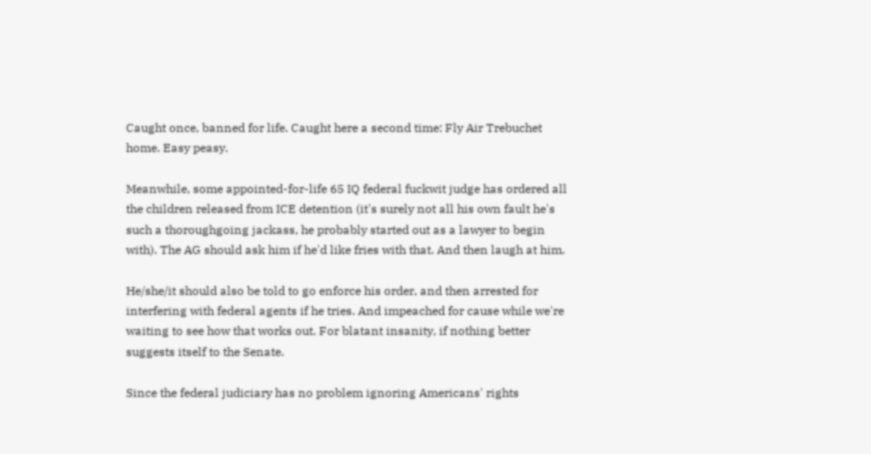Caught once, banned for life. Caught here a second time: Fly Air Trebuchet home. Easy peasy.

Meanwhile, some appointed-for-life 65 IQ federal fuckwit judge has ordered all the children released from ICE detention (it's surely not all his own fault he's such a thoroughgoing jackass, he probably started out as a lawyer to begin with). The AG should ask him if he'd like fries with that. And then laugh at him.

He/she/it should also be told to go enforce his order, and then arrested for interfering with federal agents if he tries. And impeached for cause while we're waiting to see how that works out. For blatant insanity, if nothing better suggests itself to the Senate.

Since the federal judiciary has no problem ignoring Americans' rights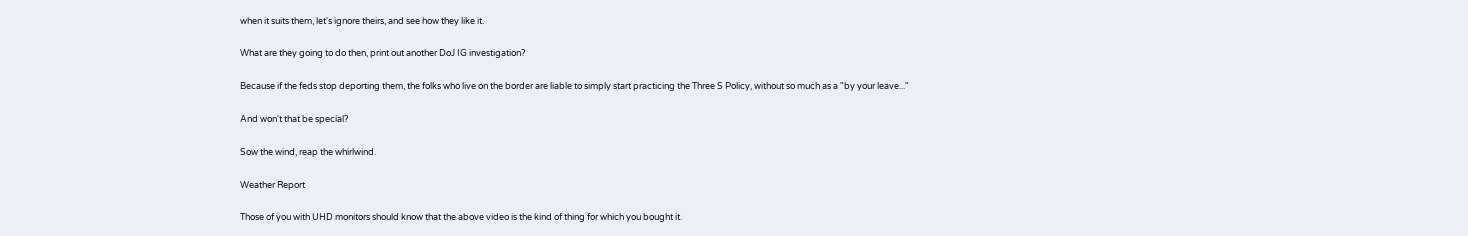when it suits them, let's ignore theirs, and see how they like it.

What are they going to do then, print out another DoJ IG investigation?

Because if the feds stop deporting them, the folks who live on the border are liable to simply start practicing the Three S Policy, without so much as a "by your leave..."

And won't that be special?

Sow the wind, reap the whirlwind.

Weather Report

Those of you with UHD monitors should know that the above video is the kind of thing for which you bought it.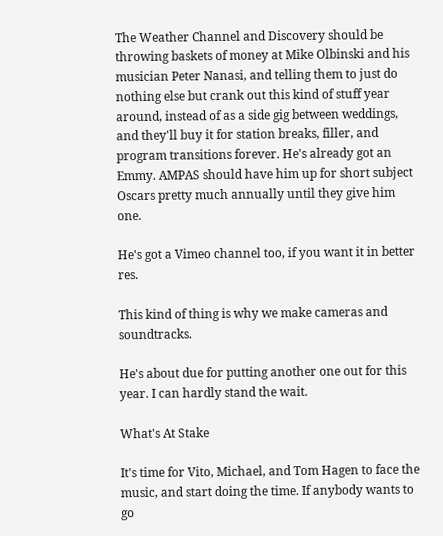The Weather Channel and Discovery should be throwing baskets of money at Mike Olbinski and his musician Peter Nanasi, and telling them to just do nothing else but crank out this kind of stuff year around, instead of as a side gig between weddings, and they'll buy it for station breaks, filler, and program transitions forever. He's already got an Emmy. AMPAS should have him up for short subject Oscars pretty much annually until they give him one.

He's got a Vimeo channel too, if you want it in better res.

This kind of thing is why we make cameras and soundtracks.

He's about due for putting another one out for this year. I can hardly stand the wait.

What's At Stake

It's time for Vito, Michael, and Tom Hagen to face the
music, and start doing the time. If anybody wants to go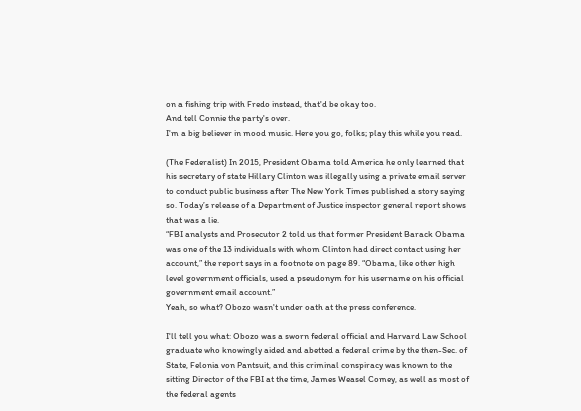on a fishing trip with Fredo instead, that'd be okay too.
And tell Connie the party's over.
I'm a big believer in mood music. Here you go, folks; play this while you read.

(The Federalist) In 2015, President Obama told America he only learned that his secretary of state Hillary Clinton was illegally using a private email server to conduct public business after The New York Times published a story saying so. Today’s release of a Department of Justice inspector general report shows that was a lie.
“FBI analysts and Prosecutor 2 told us that former President Barack Obama was one of the 13 individuals with whom Clinton had direct contact using her account,” the report says in a footnote on page 89. “Obama, like other high level government officials, used a pseudonym for his username on his official government email account.”
Yeah, so what? Obozo wasn't under oath at the press conference.

I'll tell you what: Obozo was a sworn federal official and Harvard Law School graduate who knowingly aided and abetted a federal crime by the then-Sec. of State, Felonia von Pantsuit, and this criminal conspiracy was known to the sitting Director of the FBI at the time, James Weasel Comey, as well as most of the federal agents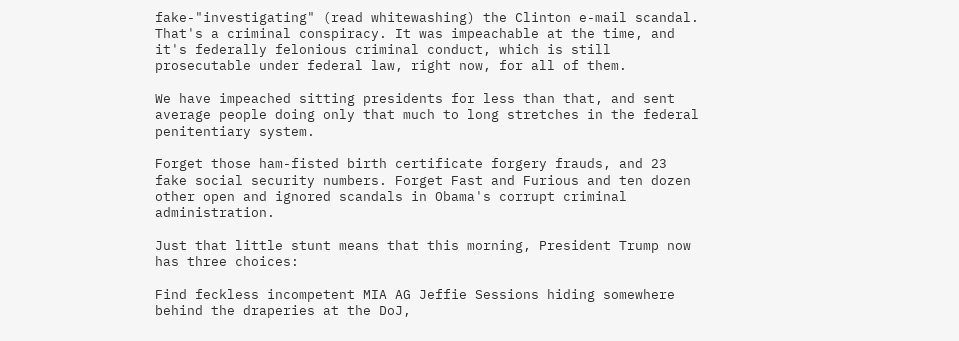fake-"investigating" (read whitewashing) the Clinton e-mail scandal. That's a criminal conspiracy. It was impeachable at the time, and it's federally felonious criminal conduct, which is still prosecutable under federal law, right now, for all of them.

We have impeached sitting presidents for less than that, and sent average people doing only that much to long stretches in the federal penitentiary system.

Forget those ham-fisted birth certificate forgery frauds, and 23 fake social security numbers. Forget Fast and Furious and ten dozen other open and ignored scandals in Obama's corrupt criminal administration.

Just that little stunt means that this morning, President Trump now has three choices:

Find feckless incompetent MIA AG Jeffie Sessions hiding somewhere behind the draperies at the DoJ,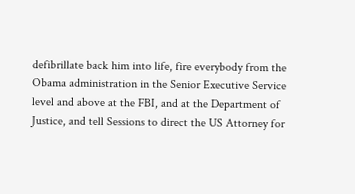defibrillate back him into life, fire everybody from the Obama administration in the Senior Executive Service level and above at the FBI, and at the Department of Justice, and tell Sessions to direct the US Attorney for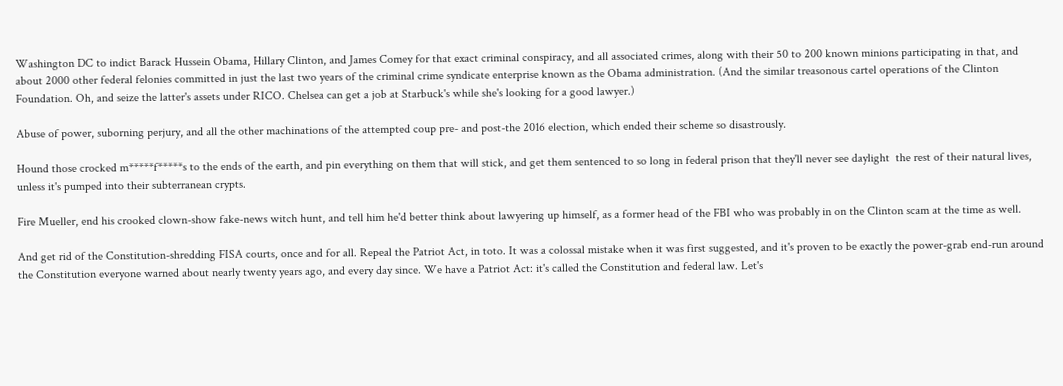Washington DC to indict Barack Hussein Obama, Hillary Clinton, and James Comey for that exact criminal conspiracy, and all associated crimes, along with their 50 to 200 known minions participating in that, and about 2000 other federal felonies committed in just the last two years of the criminal crime syndicate enterprise known as the Obama administration. (And the similar treasonous cartel operations of the Clinton Foundation. Oh, and seize the latter's assets under RICO. Chelsea can get a job at Starbuck's while she's looking for a good lawyer.)

Abuse of power, suborning perjury, and all the other machinations of the attempted coup pre- and post-the 2016 election, which ended their scheme so disastrously.

Hound those crocked m*****f*****s to the ends of the earth, and pin everything on them that will stick, and get them sentenced to so long in federal prison that they'll never see daylight  the rest of their natural lives, unless it's pumped into their subterranean crypts.

Fire Mueller, end his crooked clown-show fake-news witch hunt, and tell him he'd better think about lawyering up himself, as a former head of the FBI who was probably in on the Clinton scam at the time as well.

And get rid of the Constitution-shredding FISA courts, once and for all. Repeal the Patriot Act, in toto. It was a colossal mistake when it was first suggested, and it's proven to be exactly the power-grab end-run around the Constitution everyone warned about nearly twenty years ago, and every day since. We have a Patriot Act: it's called the Constitution and federal law. Let's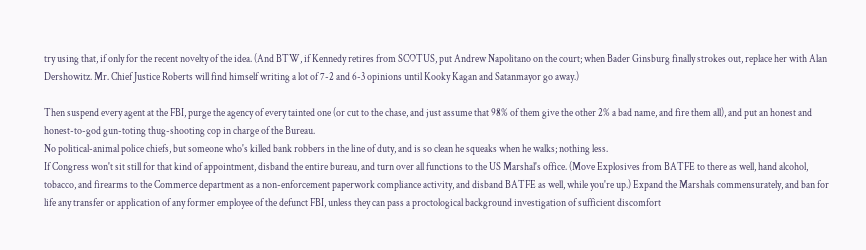try using that, if only for the recent novelty of the idea. (And BTW, if Kennedy retires from SCOTUS, put Andrew Napolitano on the court; when Bader Ginsburg finally strokes out, replace her with Alan Dershowitz. Mr. Chief Justice Roberts will find himself writing a lot of 7-2 and 6-3 opinions until Kooky Kagan and Satanmayor go away.)

Then suspend every agent at the FBI, purge the agency of every tainted one (or cut to the chase, and just assume that 98% of them give the other 2% a bad name, and fire them all), and put an honest and honest-to-god gun-toting thug-shooting cop in charge of the Bureau.
No political-animal police chiefs, but someone who's killed bank robbers in the line of duty, and is so clean he squeaks when he walks; nothing less.
If Congress won't sit still for that kind of appointment, disband the entire bureau, and turn over all functions to the US Marshal's office. (Move Explosives from BATFE to there as well, hand alcohol, tobacco, and firearms to the Commerce department as a non-enforcement paperwork compliance activity, and disband BATFE as well, while you're up.) Expand the Marshals commensurately, and ban for life any transfer or application of any former employee of the defunct FBI, unless they can pass a proctological background investigation of sufficient discomfort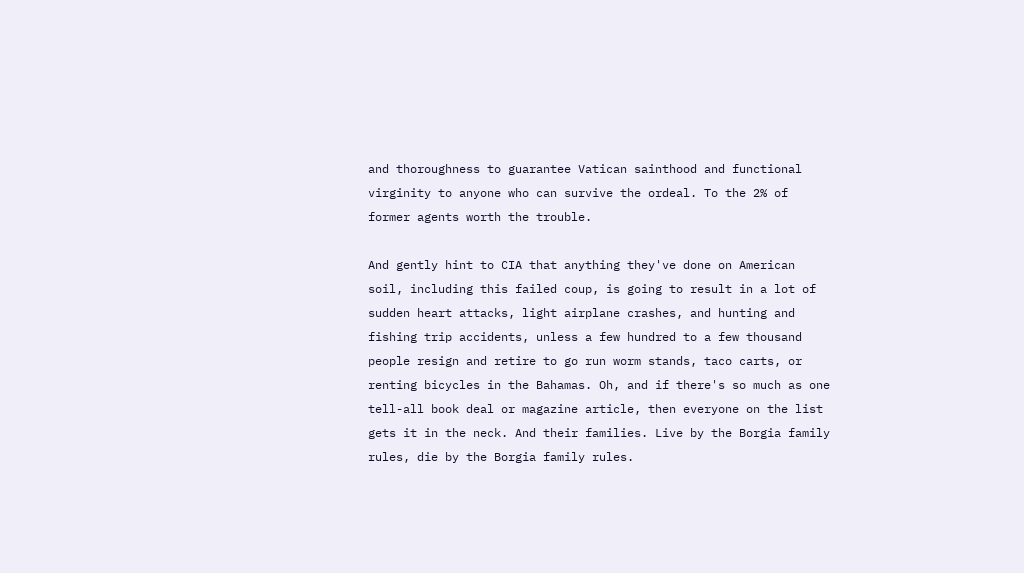and thoroughness to guarantee Vatican sainthood and functional virginity to anyone who can survive the ordeal. To the 2% of former agents worth the trouble.

And gently hint to CIA that anything they've done on American soil, including this failed coup, is going to result in a lot of sudden heart attacks, light airplane crashes, and hunting and fishing trip accidents, unless a few hundred to a few thousand people resign and retire to go run worm stands, taco carts, or renting bicycles in the Bahamas. Oh, and if there's so much as one tell-all book deal or magazine article, then everyone on the list gets it in the neck. And their families. Live by the Borgia family rules, die by the Borgia family rules.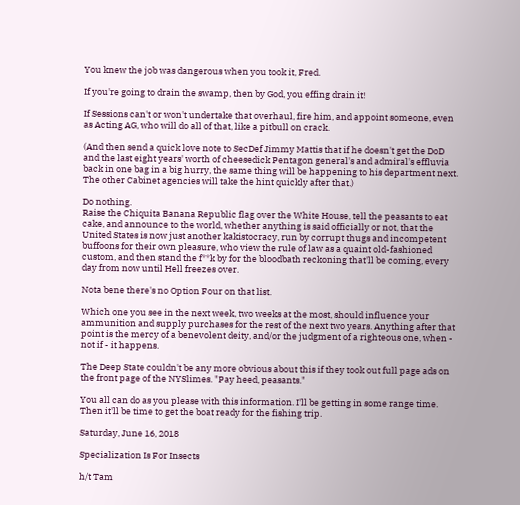You knew the job was dangerous when you took it, Fred.

If you're going to drain the swamp, then by God, you effing drain it!

If Sessions can't or won't undertake that overhaul, fire him, and appoint someone, even as Acting AG, who will do all of that, like a pitbull on crack.

(And then send a quick love note to SecDef Jimmy Mattis that if he doesn't get the DoD and the last eight years' worth of cheesedick Pentagon general's and admiral's effluvia back in one bag in a big hurry, the same thing will be happening to his department next. The other Cabinet agencies will take the hint quickly after that.)

Do nothing.
Raise the Chiquita Banana Republic flag over the White House, tell the peasants to eat cake, and announce to the world, whether anything is said officially or not, that the United States is now just another kakistocracy, run by corrupt thugs and incompetent buffoons for their own pleasure, who view the rule of law as a quaint old-fashioned custom, and then stand the f**k by for the bloodbath reckoning that'll be coming, every day from now until Hell freezes over.

Nota bene there's no Option Four on that list.

Which one you see in the next week, two weeks at the most, should influence your ammunition and supply purchases for the rest of the next two years. Anything after that point is the mercy of a benevolent deity, and/or the judgment of a righteous one, when - not if - it happens.

The Deep State couldn't be any more obvious about this if they took out full page ads on the front page of the NYSlimes. "Pay heed, peasants."

You all can do as you please with this information. I'll be getting in some range time.
Then it'll be time to get the boat ready for the fishing trip.

Saturday, June 16, 2018

Specialization Is For Insects

h/t Tam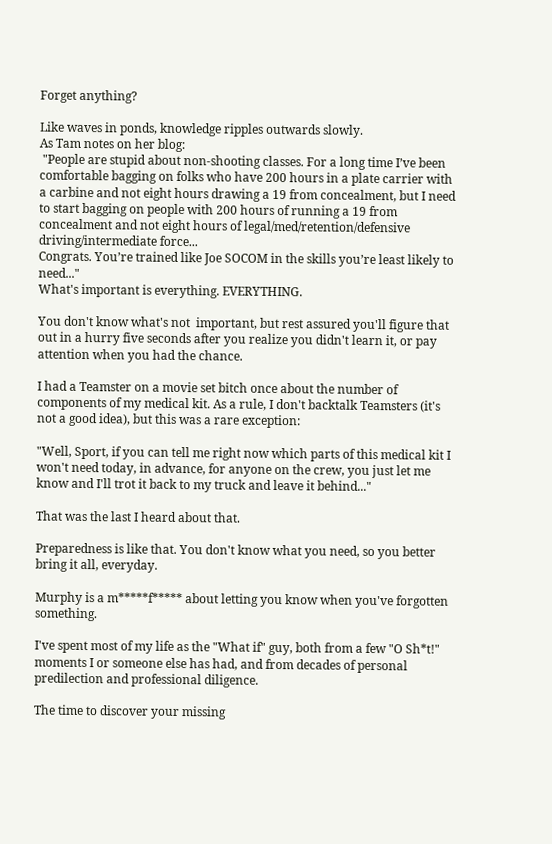Forget anything?

Like waves in ponds, knowledge ripples outwards slowly.
As Tam notes on her blog:
 "People are stupid about non-shooting classes. For a long time I’ve been comfortable bagging on folks who have 200 hours in a plate carrier with a carbine and not eight hours drawing a 19 from concealment, but I need to start bagging on people with 200 hours of running a 19 from concealment and not eight hours of legal/med/retention/defensive driving/intermediate force...
Congrats. You’re trained like Joe SOCOM in the skills you’re least likely to need..."
What's important is everything. EVERYTHING.

You don't know what's not  important, but rest assured you'll figure that out in a hurry five seconds after you realize you didn't learn it, or pay attention when you had the chance.

I had a Teamster on a movie set bitch once about the number of components of my medical kit. As a rule, I don't backtalk Teamsters (it's not a good idea), but this was a rare exception:

"Well, Sport, if you can tell me right now which parts of this medical kit I won't need today, in advance, for anyone on the crew, you just let me know and I'll trot it back to my truck and leave it behind..."

That was the last I heard about that.

Preparedness is like that. You don't know what you need, so you better bring it all, everyday.

Murphy is a m*****f***** about letting you know when you've forgotten something.

I've spent most of my life as the "What if" guy, both from a few "O Sh*t!" moments I or someone else has had, and from decades of personal predilection and professional diligence.

The time to discover your missing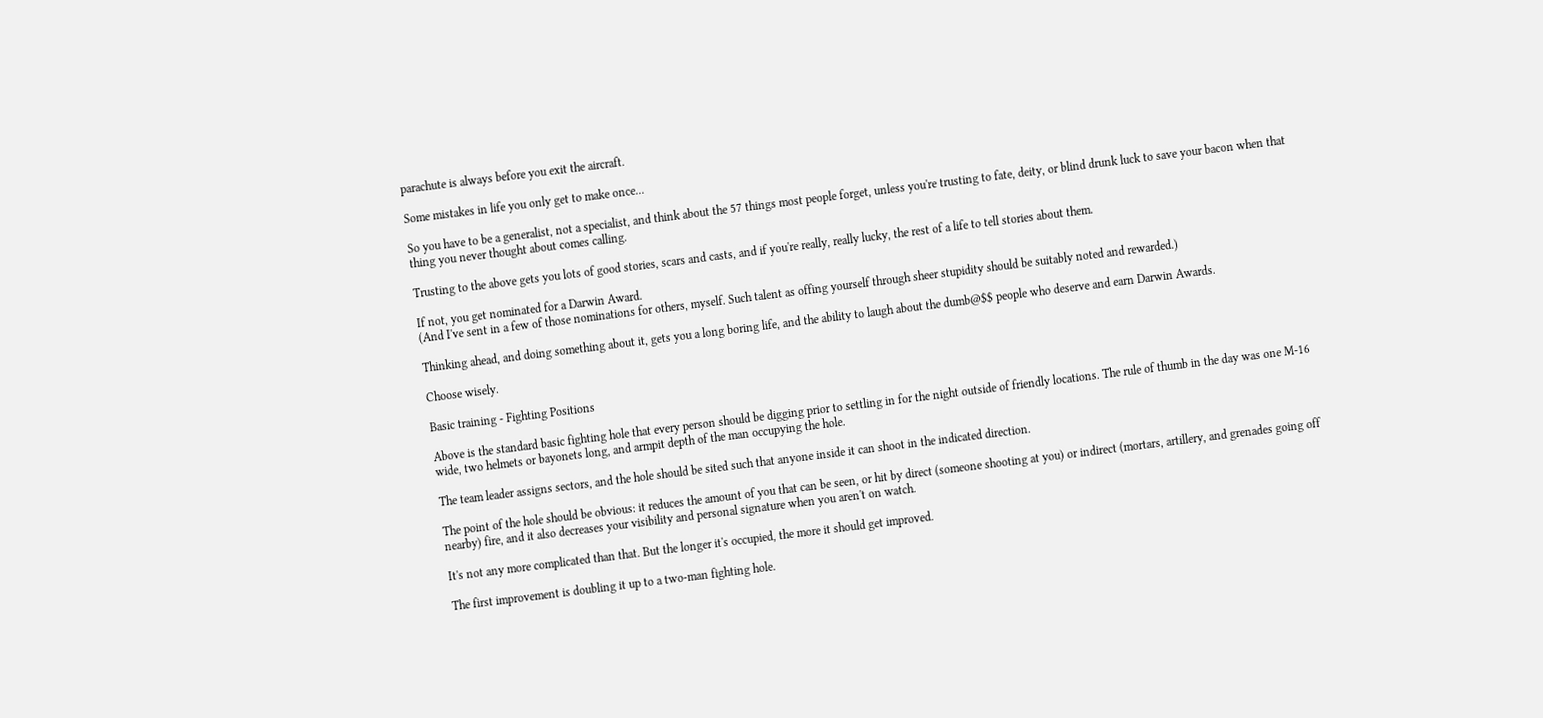parachute is always before you exit the aircraft.

Some mistakes in life you only get to make once...

So you have to be a generalist, not a specialist, and think about the 57 things most people forget, unless you're trusting to fate, deity, or blind drunk luck to save your bacon when that thing you never thought about comes calling.

Trusting to the above gets you lots of good stories, scars and casts, and if you're really, really lucky, the rest of a life to tell stories about them.

If not, you get nominated for a Darwin Award.
(And I've sent in a few of those nominations for others, myself. Such talent as offing yourself through sheer stupidity should be suitably noted and rewarded.)

Thinking ahead, and doing something about it, gets you a long boring life, and the ability to laugh about the dumb@$$ people who deserve and earn Darwin Awards.

Choose wisely.

Basic training - Fighting Positions

Above is the standard basic fighting hole that every person should be digging prior to settling in for the night outside of friendly locations. The rule of thumb in the day was one M-16 wide, two helmets or bayonets long, and armpit depth of the man occupying the hole.

The team leader assigns sectors, and the hole should be sited such that anyone inside it can shoot in the indicated direction.

The point of the hole should be obvious: it reduces the amount of you that can be seen, or hit by direct (someone shooting at you) or indirect (mortars, artillery, and grenades going off nearby) fire, and it also decreases your visibility and personal signature when you aren't on watch.

It's not any more complicated than that. But the longer it's occupied, the more it should get improved.

The first improvement is doubling it up to a two-man fighting hole.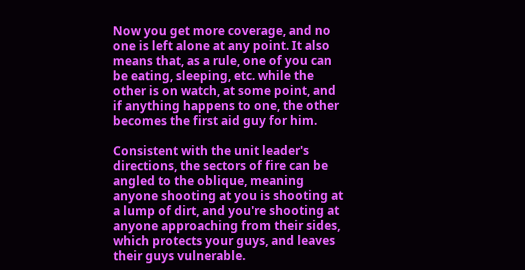Now you get more coverage, and no one is left alone at any point. It also means that, as a rule, one of you can be eating, sleeping, etc. while the other is on watch, at some point, and if anything happens to one, the other becomes the first aid guy for him.

Consistent with the unit leader's directions, the sectors of fire can be angled to the oblique, meaning anyone shooting at you is shooting at a lump of dirt, and you're shooting at anyone approaching from their sides, which protects your guys, and leaves their guys vulnerable.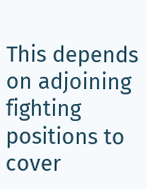This depends on adjoining fighting positions to cover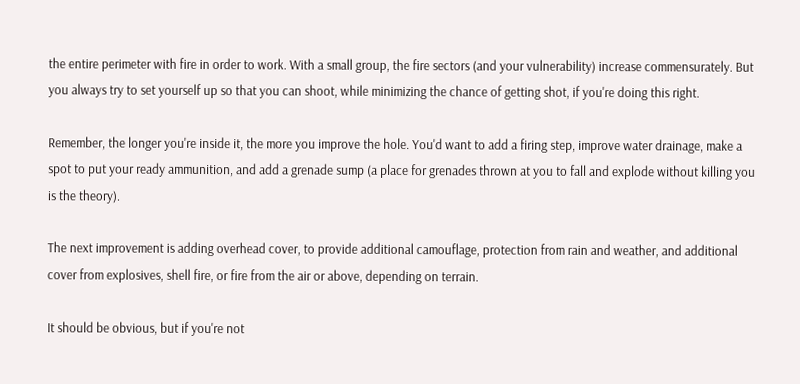the entire perimeter with fire in order to work. With a small group, the fire sectors (and your vulnerability) increase commensurately. But you always try to set yourself up so that you can shoot, while minimizing the chance of getting shot, if you're doing this right.

Remember, the longer you're inside it, the more you improve the hole. You'd want to add a firing step, improve water drainage, make a spot to put your ready ammunition, and add a grenade sump (a place for grenades thrown at you to fall and explode without killing you is the theory).

The next improvement is adding overhead cover, to provide additional camouflage, protection from rain and weather, and additional cover from explosives, shell fire, or fire from the air or above, depending on terrain.

It should be obvious, but if you're not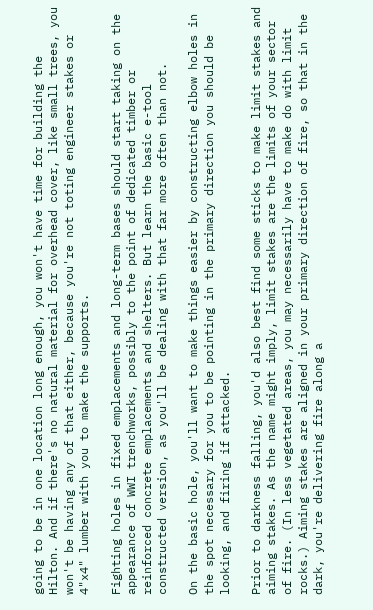going to be in one location long enough, you won't have time for building the Hilton. And if there's no natural material for overhead cover, like small trees, you won't be having any of that either, because you're not toting engineer stakes or 4"x4" lumber with you to make the supports.

Fighting holes in fixed emplacements and long-term bases should start taking on the appearance of WWI trenchworks, possibly to the point of dedicated timber or reinforced concrete emplacements and shelters. But learn the basic e-tool constructed version, as you'll be dealing with that far more often than not.

On the basic hole, you'll want to make things easier by constructing elbow holes in the spot necessary for you to be pointing in the primary direction you should be looking, and firing if attacked.

Prior to darkness falling, you'd also best find some sticks to make limit stakes and aiming stakes. As the name might imply, limit stakes are the limits of your sector of fire. (In less vegetated areas, you may necessarily have to make do with limit rocks.) Aiming stakes are aligned in your primary direction of fire, so that in the dark, you're delivering fire along a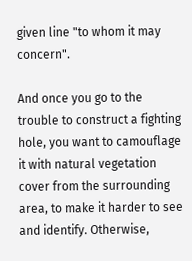given line "to whom it may concern".

And once you go to the trouble to construct a fighting hole, you want to camouflage it with natural vegetation cover from the surrounding area, to make it harder to see and identify. Otherwise,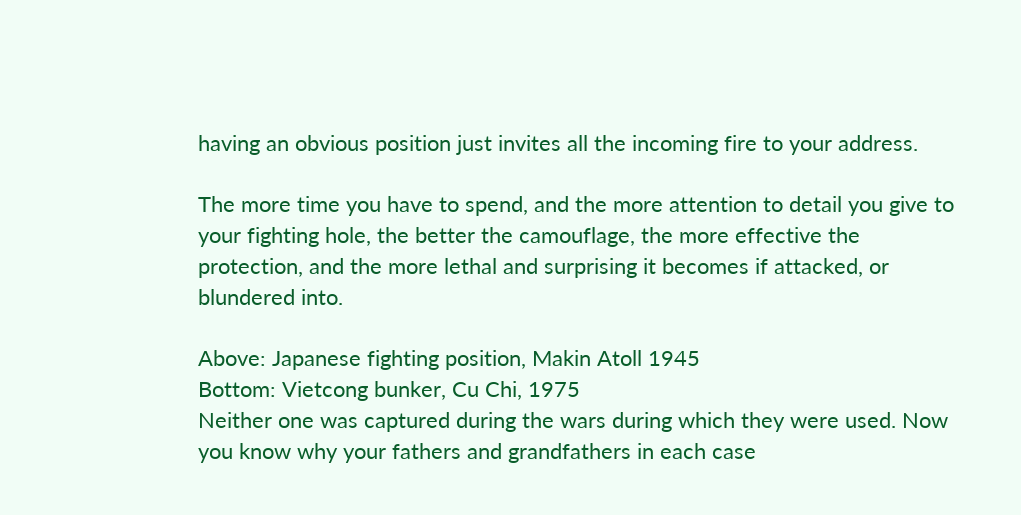having an obvious position just invites all the incoming fire to your address.

The more time you have to spend, and the more attention to detail you give to your fighting hole, the better the camouflage, the more effective the protection, and the more lethal and surprising it becomes if attacked, or blundered into.

Above: Japanese fighting position, Makin Atoll 1945
Bottom: Vietcong bunker, Cu Chi, 1975
Neither one was captured during the wars during which they were used. Now you know why your fathers and grandfathers in each case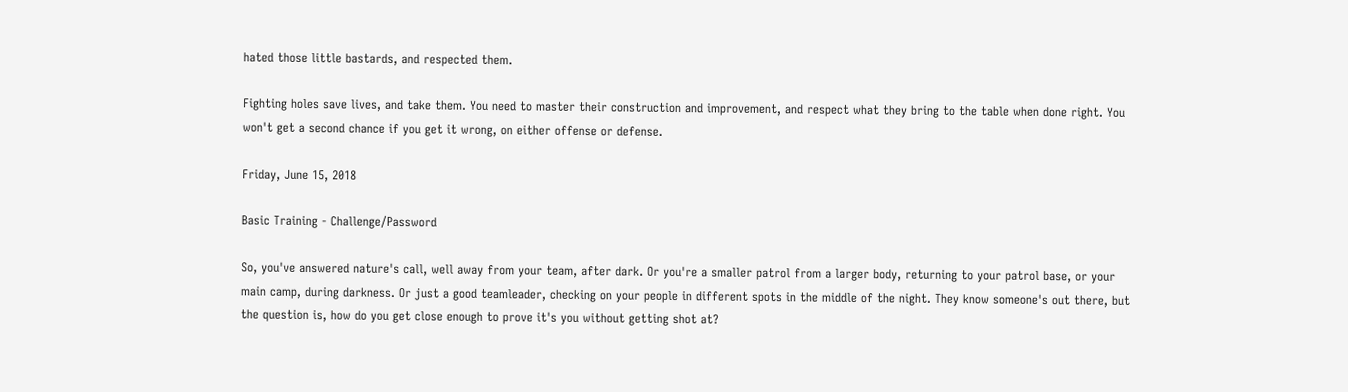hated those little bastards, and respected them.

Fighting holes save lives, and take them. You need to master their construction and improvement, and respect what they bring to the table when done right. You won't get a second chance if you get it wrong, on either offense or defense.

Friday, June 15, 2018

Basic Training - Challenge/Password

So, you've answered nature's call, well away from your team, after dark. Or you're a smaller patrol from a larger body, returning to your patrol base, or your main camp, during darkness. Or just a good teamleader, checking on your people in different spots in the middle of the night. They know someone's out there, but the question is, how do you get close enough to prove it's you without getting shot at?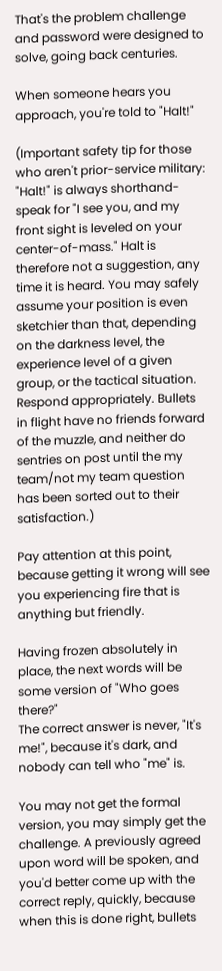That's the problem challenge and password were designed to solve, going back centuries.

When someone hears you approach, you're told to "Halt!"

(Important safety tip for those who aren't prior-service military: "Halt!" is always shorthand-speak for "I see you, and my front sight is leveled on your center-of-mass." Halt is therefore not a suggestion, any time it is heard. You may safely assume your position is even sketchier than that, depending on the darkness level, the experience level of a given group, or the tactical situation. Respond appropriately. Bullets in flight have no friends forward of the muzzle, and neither do sentries on post until the my team/not my team question has been sorted out to their satisfaction.)

Pay attention at this point, because getting it wrong will see you experiencing fire that is anything but friendly.

Having frozen absolutely in place, the next words will be some version of "Who goes there?"
The correct answer is never, "It's me!", because it's dark, and nobody can tell who "me" is.

You may not get the formal version, you may simply get the challenge. A previously agreed upon word will be spoken, and you'd better come up with the correct reply, quickly, because when this is done right, bullets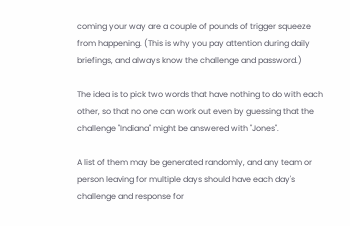coming your way are a couple of pounds of trigger squeeze from happening. (This is why you pay attention during daily briefings, and always know the challenge and password.)

The idea is to pick two words that have nothing to do with each other, so that no one can work out even by guessing that the challenge "Indiana" might be answered with "Jones".

A list of them may be generated randomly, and any team or person leaving for multiple days should have each day's challenge and response for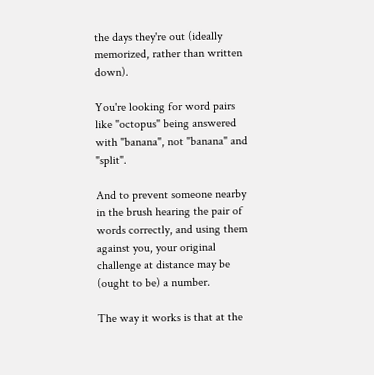the days they're out (ideally memorized, rather than written down).

You're looking for word pairs like "octopus" being answered with "banana", not "banana" and "split".

And to prevent someone nearby in the brush hearing the pair of words correctly, and using them against you, your original challenge at distance may be (ought to be) a number.

The way it works is that at the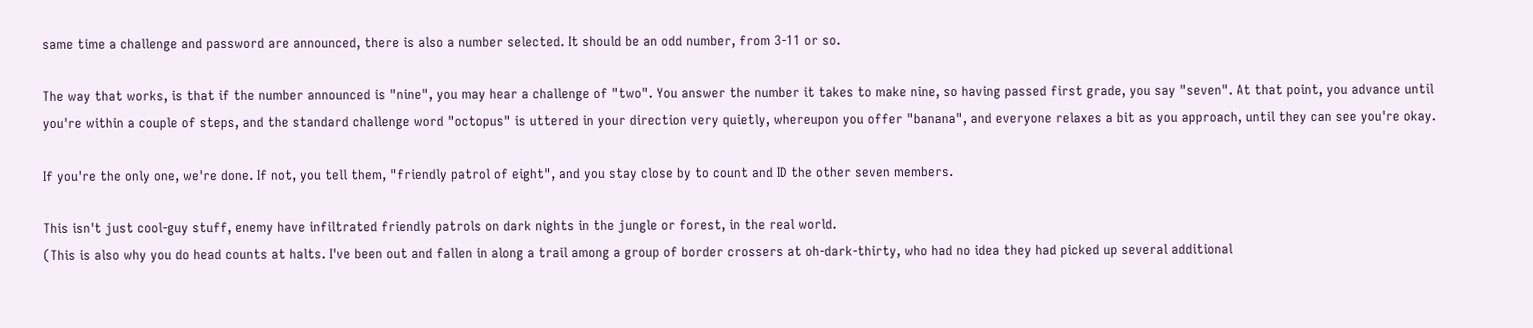same time a challenge and password are announced, there is also a number selected. It should be an odd number, from 3-11 or so.

The way that works, is that if the number announced is "nine", you may hear a challenge of "two". You answer the number it takes to make nine, so having passed first grade, you say "seven". At that point, you advance until you're within a couple of steps, and the standard challenge word "octopus" is uttered in your direction very quietly, whereupon you offer "banana", and everyone relaxes a bit as you approach, until they can see you're okay.

If you're the only one, we're done. If not, you tell them, "friendly patrol of eight", and you stay close by to count and ID the other seven members.

This isn't just cool-guy stuff, enemy have infiltrated friendly patrols on dark nights in the jungle or forest, in the real world.
(This is also why you do head counts at halts. I've been out and fallen in along a trail among a group of border crossers at oh-dark-thirty, who had no idea they had picked up several additional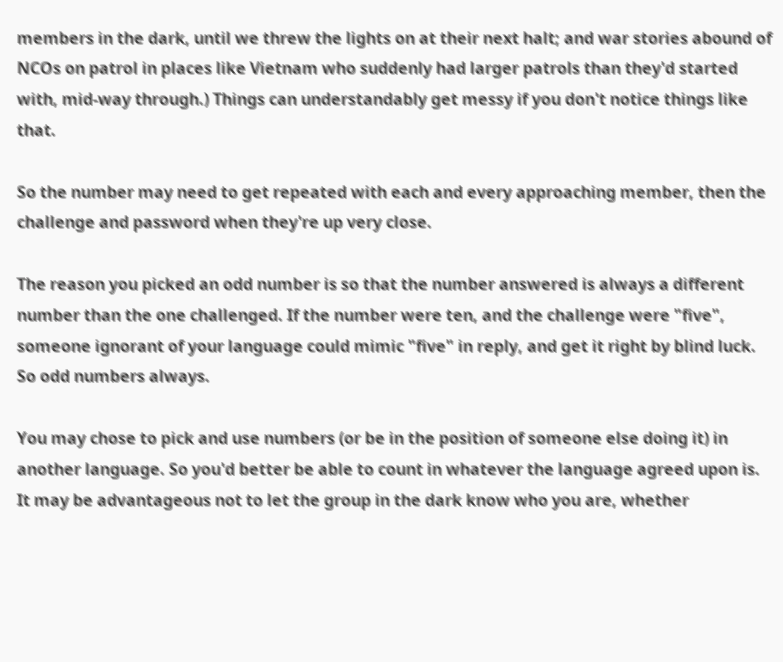members in the dark, until we threw the lights on at their next halt; and war stories abound of NCOs on patrol in places like Vietnam who suddenly had larger patrols than they'd started with, mid-way through.) Things can understandably get messy if you don't notice things like that.

So the number may need to get repeated with each and every approaching member, then the challenge and password when they're up very close.

The reason you picked an odd number is so that the number answered is always a different number than the one challenged. If the number were ten, and the challenge were "five", someone ignorant of your language could mimic "five" in reply, and get it right by blind luck. So odd numbers always.

You may chose to pick and use numbers (or be in the position of someone else doing it) in another language. So you'd better be able to count in whatever the language agreed upon is. It may be advantageous not to let the group in the dark know who you are, whether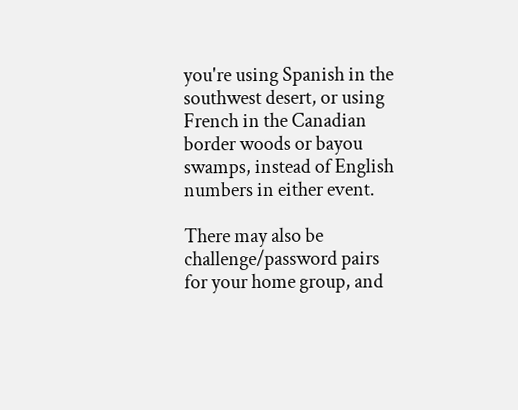you're using Spanish in the southwest desert, or using French in the Canadian border woods or bayou swamps, instead of English numbers in either event.

There may also be challenge/password pairs for your home group, and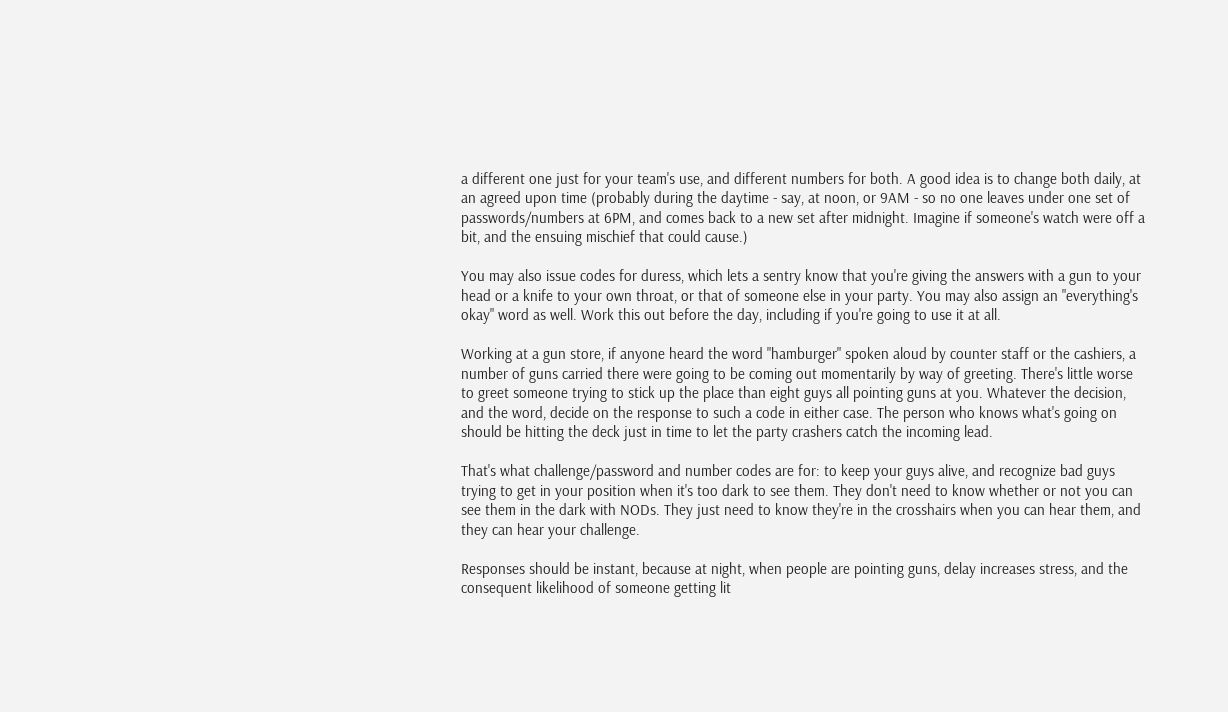a different one just for your team's use, and different numbers for both. A good idea is to change both daily, at an agreed upon time (probably during the daytime - say, at noon, or 9AM - so no one leaves under one set of passwords/numbers at 6PM, and comes back to a new set after midnight. Imagine if someone's watch were off a bit, and the ensuing mischief that could cause.)

You may also issue codes for duress, which lets a sentry know that you're giving the answers with a gun to your head or a knife to your own throat, or that of someone else in your party. You may also assign an "everything's okay" word as well. Work this out before the day, including if you're going to use it at all.

Working at a gun store, if anyone heard the word "hamburger" spoken aloud by counter staff or the cashiers, a number of guns carried there were going to be coming out momentarily by way of greeting. There's little worse to greet someone trying to stick up the place than eight guys all pointing guns at you. Whatever the decision, and the word, decide on the response to such a code in either case. The person who knows what's going on should be hitting the deck just in time to let the party crashers catch the incoming lead.

That's what challenge/password and number codes are for: to keep your guys alive, and recognize bad guys trying to get in your position when it's too dark to see them. They don't need to know whether or not you can see them in the dark with NODs. They just need to know they're in the crosshairs when you can hear them, and they can hear your challenge.

Responses should be instant, because at night, when people are pointing guns, delay increases stress, and the consequent likelihood of someone getting lit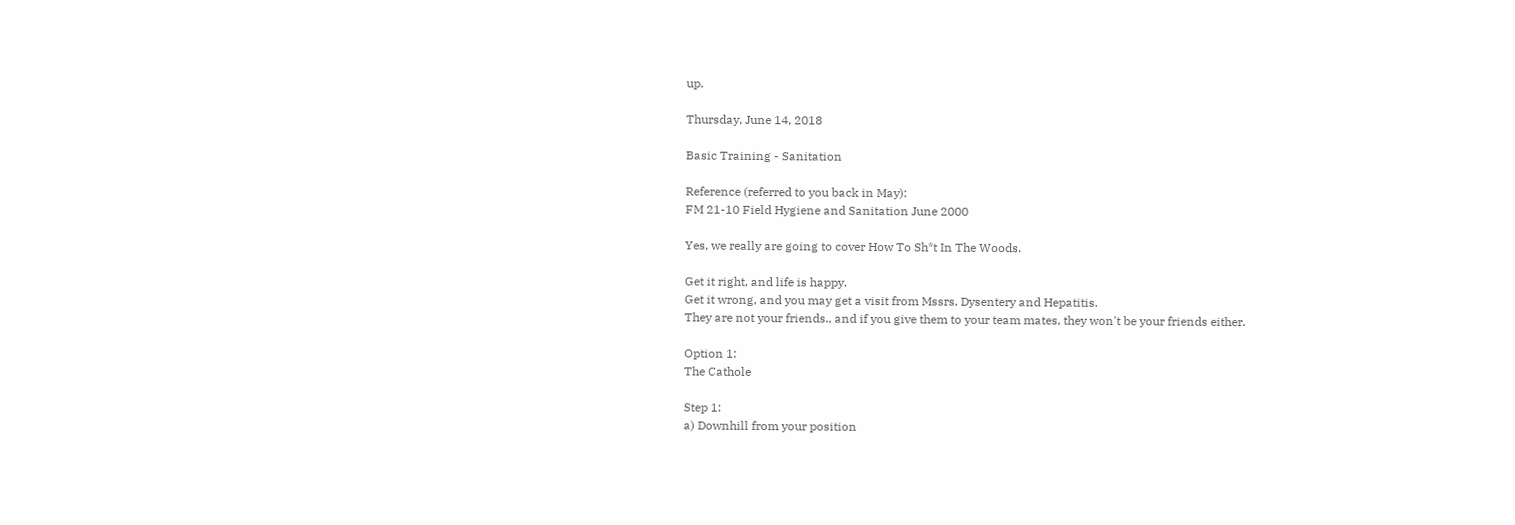up.

Thursday, June 14, 2018

Basic Training - Sanitation

Reference (referred to you back in May):
FM 21-10 Field Hygiene and Sanitation June 2000

Yes, we really are going to cover How To Sh*t In The Woods.

Get it right, and life is happy.
Get it wrong, and you may get a visit from Mssrs. Dysentery and Hepatitis.
They are not your friends., and if you give them to your team mates, they won't be your friends either.

Option 1:
The Cathole

Step 1:
a) Downhill from your position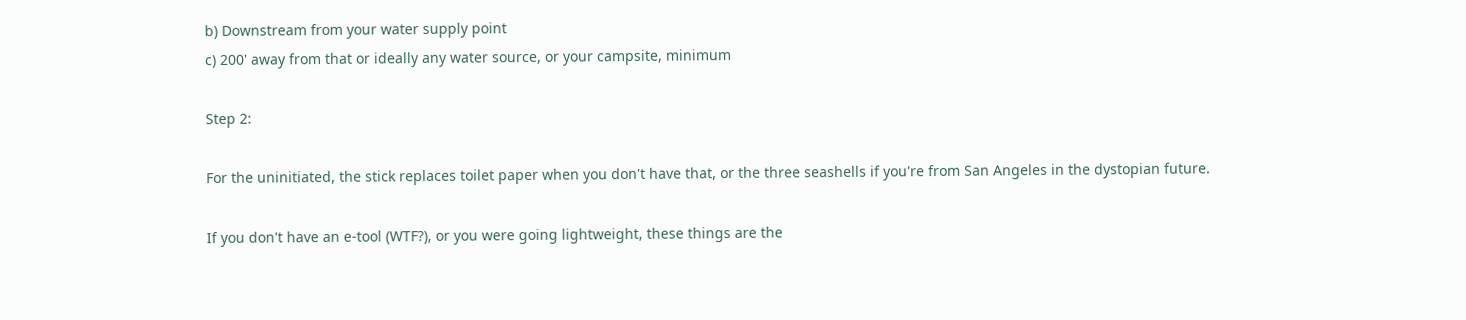b) Downstream from your water supply point
c) 200' away from that or ideally any water source, or your campsite, minimum

Step 2:

For the uninitiated, the stick replaces toilet paper when you don't have that, or the three seashells if you're from San Angeles in the dystopian future.

If you don't have an e-tool (WTF?), or you were going lightweight, these things are the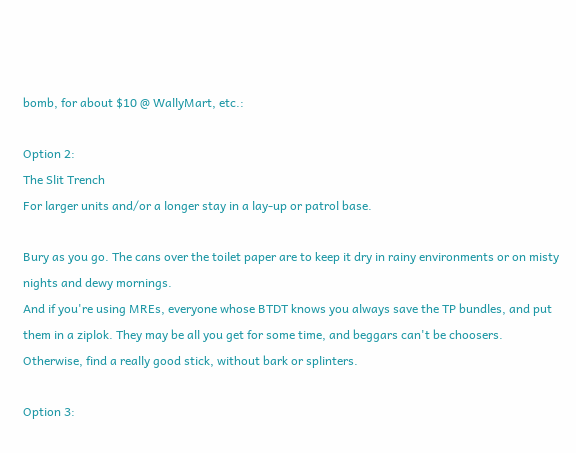bomb, for about $10 @ WallyMart, etc.:

Option 2:
The Slit Trench
For larger units and/or a longer stay in a lay-up or patrol base.

Bury as you go. The cans over the toilet paper are to keep it dry in rainy environments or on misty nights and dewy mornings.
And if you're using MREs, everyone whose BTDT knows you always save the TP bundles, and put them in a ziplok. They may be all you get for some time, and beggars can't be choosers. Otherwise, find a really good stick, without bark or splinters.

Option 3: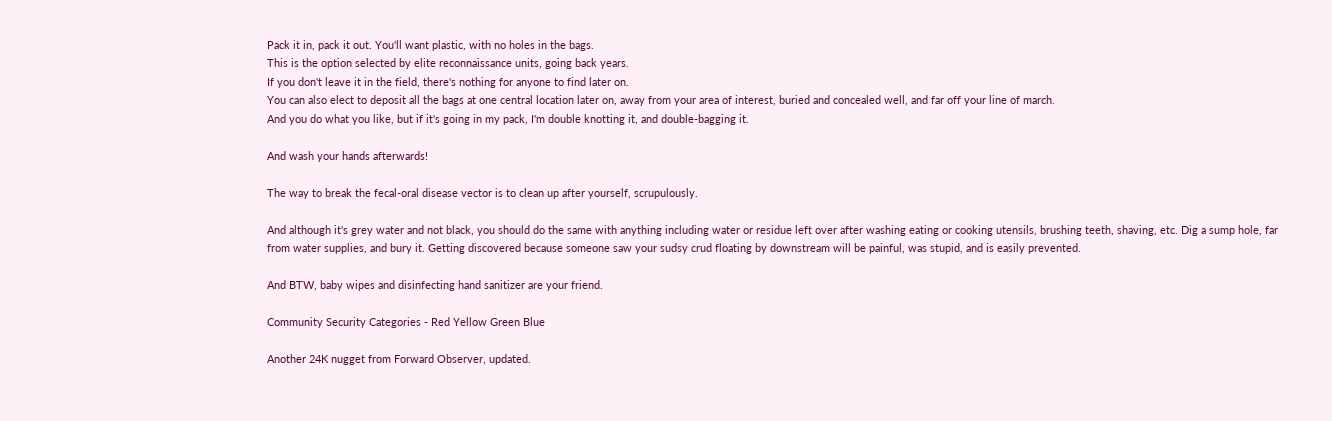Pack it in, pack it out. You'll want plastic, with no holes in the bags.
This is the option selected by elite reconnaissance units, going back years.
If you don't leave it in the field, there's nothing for anyone to find later on.
You can also elect to deposit all the bags at one central location later on, away from your area of interest, buried and concealed well, and far off your line of march.
And you do what you like, but if it's going in my pack, I'm double knotting it, and double-bagging it.

And wash your hands afterwards!

The way to break the fecal-oral disease vector is to clean up after yourself, scrupulously.

And although it's grey water and not black, you should do the same with anything including water or residue left over after washing eating or cooking utensils, brushing teeth, shaving, etc. Dig a sump hole, far from water supplies, and bury it. Getting discovered because someone saw your sudsy crud floating by downstream will be painful, was stupid, and is easily prevented.

And BTW, baby wipes and disinfecting hand sanitizer are your friend.

Community Security Categories - Red Yellow Green Blue

Another 24K nugget from Forward Observer, updated.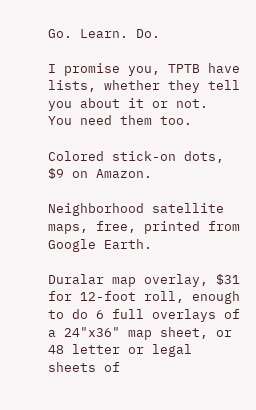Go. Learn. Do.

I promise you, TPTB have lists, whether they tell you about it or not.
You need them too.

Colored stick-on dots, $9 on Amazon.

Neighborhood satellite maps, free, printed from Google Earth.

Duralar map overlay, $31 for 12-foot roll, enough to do 6 full overlays of a 24"x36" map sheet, or 48 letter or legal sheets of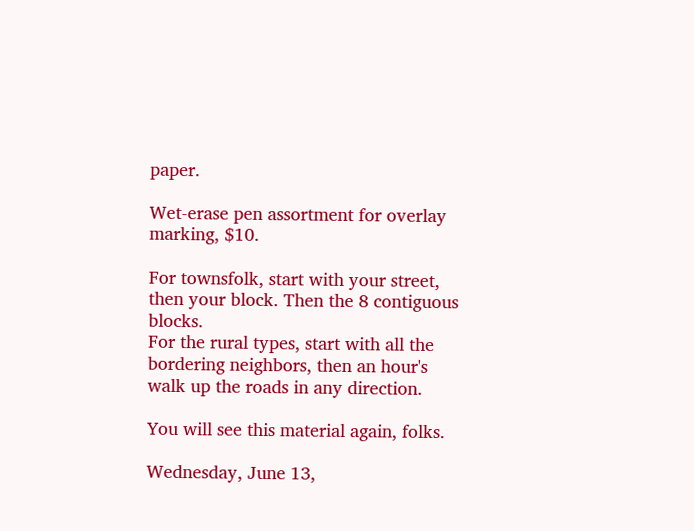paper.

Wet-erase pen assortment for overlay marking, $10.

For townsfolk, start with your street, then your block. Then the 8 contiguous blocks.
For the rural types, start with all the bordering neighbors, then an hour's walk up the roads in any direction.

You will see this material again, folks.

Wednesday, June 13,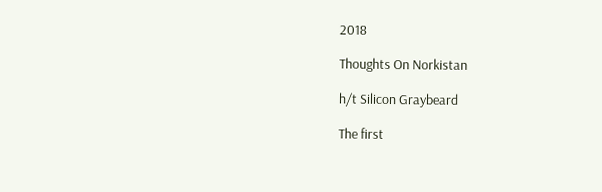2018

Thoughts On Norkistan

h/t Silicon Graybeard

The first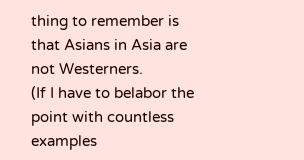thing to remember is that Asians in Asia are not Westerners.
(If I have to belabor the point with countless examples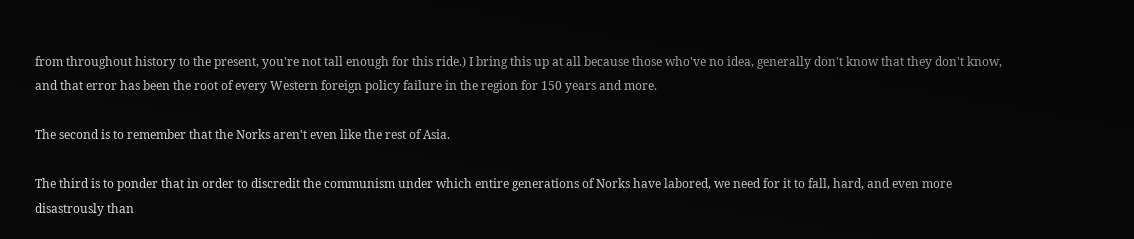from throughout history to the present, you're not tall enough for this ride.) I bring this up at all because those who've no idea, generally don't know that they don't know, and that error has been the root of every Western foreign policy failure in the region for 150 years and more.

The second is to remember that the Norks aren't even like the rest of Asia.

The third is to ponder that in order to discredit the communism under which entire generations of Norks have labored, we need for it to fall, hard, and even more disastrously than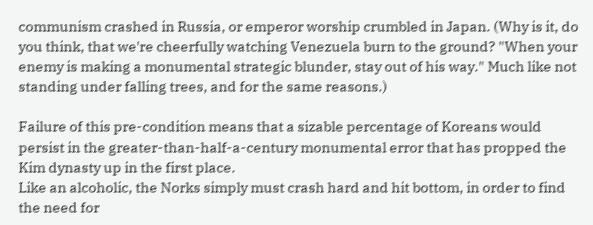communism crashed in Russia, or emperor worship crumbled in Japan. (Why is it, do you think, that we're cheerfully watching Venezuela burn to the ground? "When your enemy is making a monumental strategic blunder, stay out of his way." Much like not standing under falling trees, and for the same reasons.)

Failure of this pre-condition means that a sizable percentage of Koreans would persist in the greater-than-half-a-century monumental error that has propped the Kim dynasty up in the first place.
Like an alcoholic, the Norks simply must crash hard and hit bottom, in order to find the need for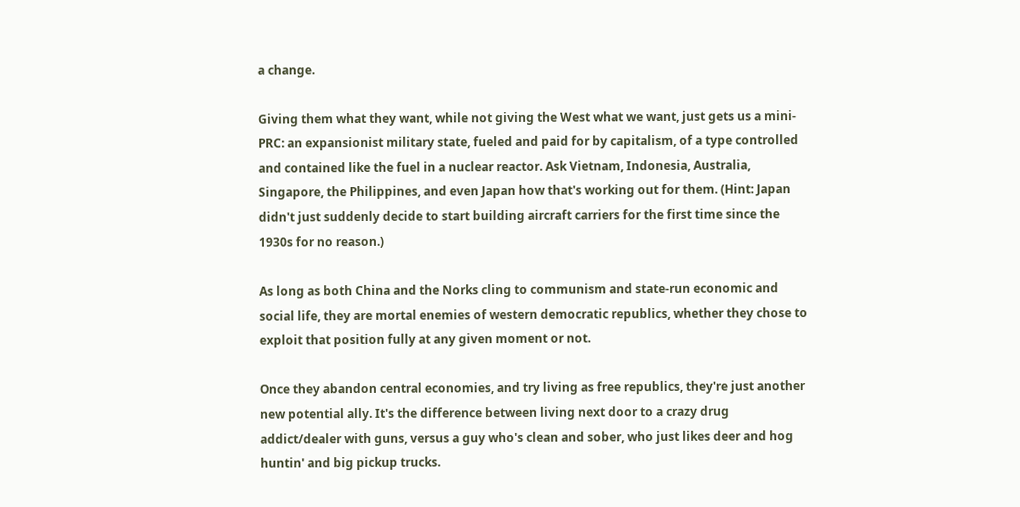a change.

Giving them what they want, while not giving the West what we want, just gets us a mini-PRC: an expansionist military state, fueled and paid for by capitalism, of a type controlled and contained like the fuel in a nuclear reactor. Ask Vietnam, Indonesia, Australia, Singapore, the Philippines, and even Japan how that's working out for them. (Hint: Japan didn't just suddenly decide to start building aircraft carriers for the first time since the 1930s for no reason.)

As long as both China and the Norks cling to communism and state-run economic and social life, they are mortal enemies of western democratic republics, whether they chose to exploit that position fully at any given moment or not.

Once they abandon central economies, and try living as free republics, they're just another new potential ally. It's the difference between living next door to a crazy drug addict/dealer with guns, versus a guy who's clean and sober, who just likes deer and hog huntin' and big pickup trucks.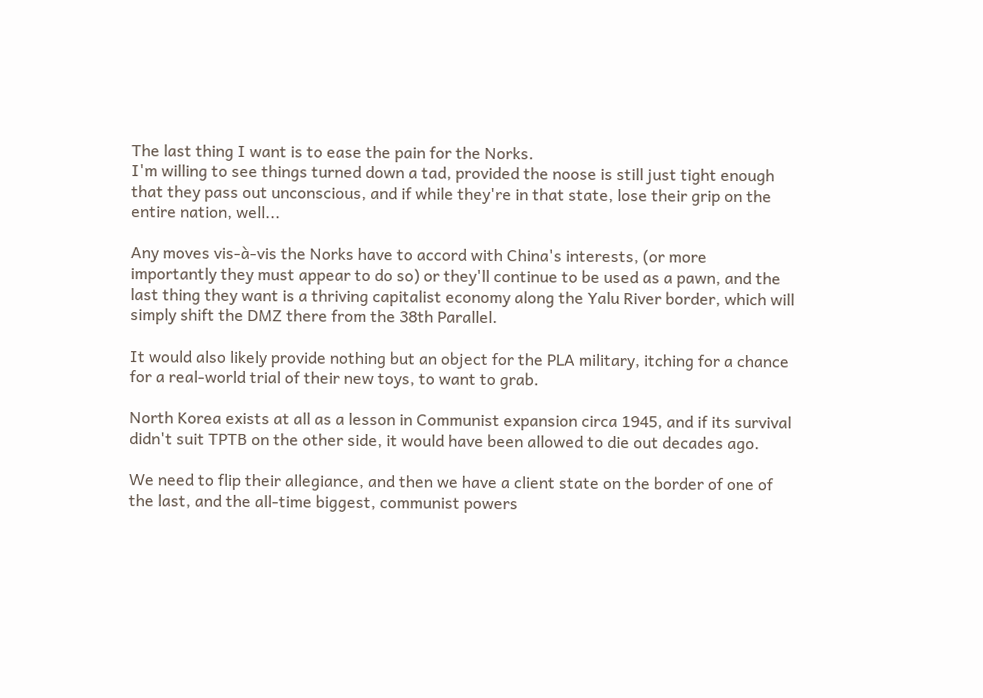The last thing I want is to ease the pain for the Norks.
I'm willing to see things turned down a tad, provided the noose is still just tight enough that they pass out unconscious, and if while they're in that state, lose their grip on the entire nation, well...

Any moves vis-à-vis the Norks have to accord with China's interests, (or more importantly they must appear to do so) or they'll continue to be used as a pawn, and the last thing they want is a thriving capitalist economy along the Yalu River border, which will simply shift the DMZ there from the 38th Parallel.

It would also likely provide nothing but an object for the PLA military, itching for a chance for a real-world trial of their new toys, to want to grab.

North Korea exists at all as a lesson in Communist expansion circa 1945, and if its survival didn't suit TPTB on the other side, it would have been allowed to die out decades ago.

We need to flip their allegiance, and then we have a client state on the border of one of the last, and the all-time biggest, communist powers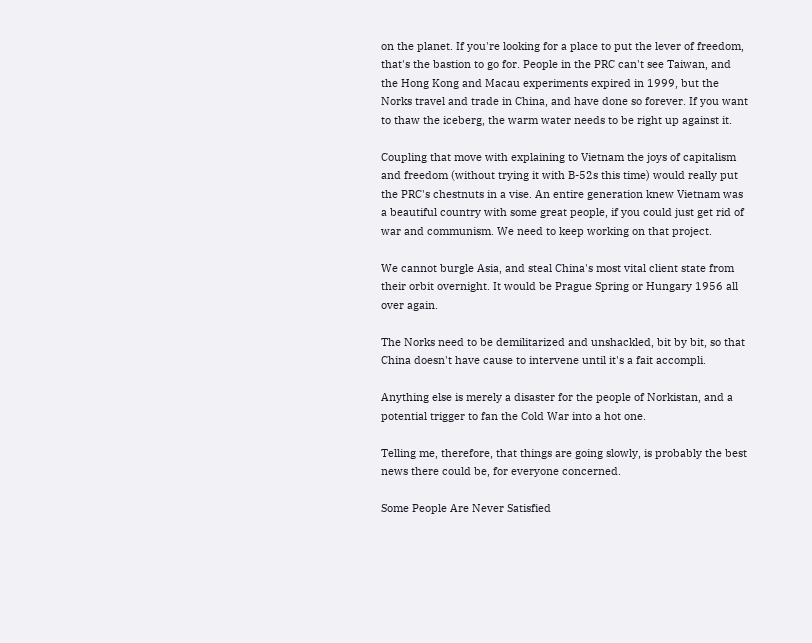on the planet. If you're looking for a place to put the lever of freedom, that's the bastion to go for. People in the PRC can't see Taiwan, and the Hong Kong and Macau experiments expired in 1999, but the Norks travel and trade in China, and have done so forever. If you want to thaw the iceberg, the warm water needs to be right up against it.

Coupling that move with explaining to Vietnam the joys of capitalism and freedom (without trying it with B-52s this time) would really put the PRC's chestnuts in a vise. An entire generation knew Vietnam was a beautiful country with some great people, if you could just get rid of war and communism. We need to keep working on that project.

We cannot burgle Asia, and steal China's most vital client state from their orbit overnight. It would be Prague Spring or Hungary 1956 all over again.

The Norks need to be demilitarized and unshackled, bit by bit, so that China doesn't have cause to intervene until it's a fait accompli.

Anything else is merely a disaster for the people of Norkistan, and a potential trigger to fan the Cold War into a hot one.

Telling me, therefore, that things are going slowly, is probably the best news there could be, for everyone concerned.

Some People Are Never Satisfied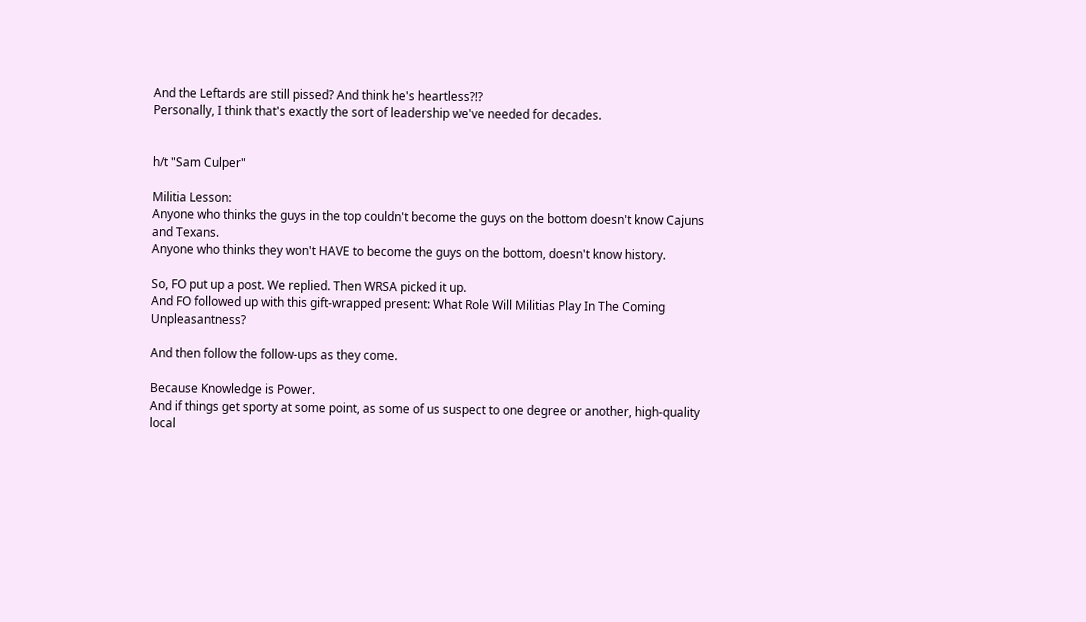And the Leftards are still pissed? And think he's heartless?!?
Personally, I think that's exactly the sort of leadership we've needed for decades.


h/t "Sam Culper"

Militia Lesson:
Anyone who thinks the guys in the top couldn't become the guys on the bottom doesn't know Cajuns and Texans.
Anyone who thinks they won't HAVE to become the guys on the bottom, doesn't know history.

So, FO put up a post. We replied. Then WRSA picked it up.
And FO followed up with this gift-wrapped present: What Role Will Militias Play In The Coming Unpleasantness?

And then follow the follow-ups as they come.

Because Knowledge is Power.
And if things get sporty at some point, as some of us suspect to one degree or another, high-quality local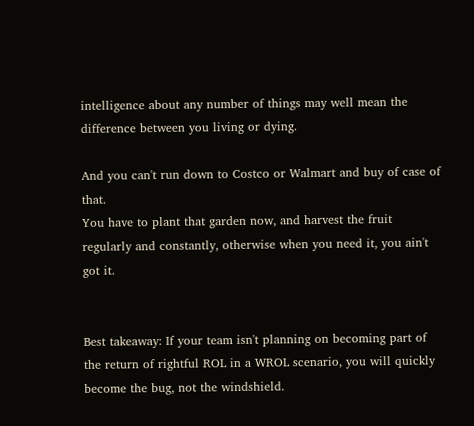intelligence about any number of things may well mean the difference between you living or dying.

And you can't run down to Costco or Walmart and buy of case of that.
You have to plant that garden now, and harvest the fruit regularly and constantly, otherwise when you need it, you ain't got it.


Best takeaway: If your team isn't planning on becoming part of the return of rightful ROL in a WROL scenario, you will quickly become the bug, not the windshield.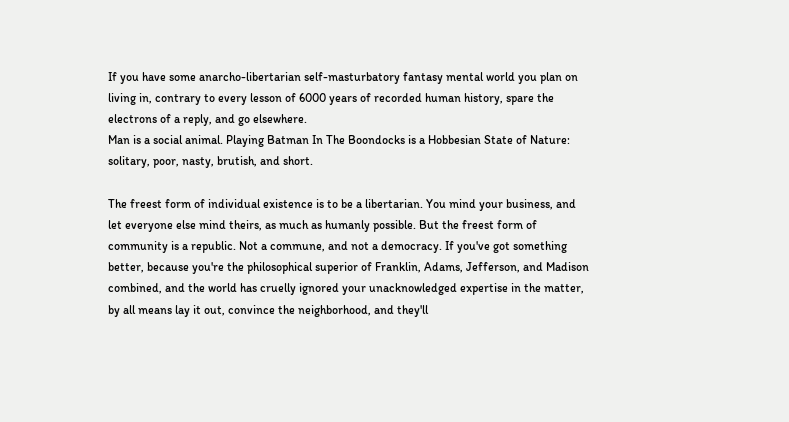If you have some anarcho-libertarian self-masturbatory fantasy mental world you plan on living in, contrary to every lesson of 6000 years of recorded human history, spare the electrons of a reply, and go elsewhere.
Man is a social animal. Playing Batman In The Boondocks is a Hobbesian State of Nature:
solitary, poor, nasty, brutish, and short.

The freest form of individual existence is to be a libertarian. You mind your business, and let everyone else mind theirs, as much as humanly possible. But the freest form of community is a republic. Not a commune, and not a democracy. If you've got something better, because you're the philosophical superior of Franklin, Adams, Jefferson, and Madison combined, and the world has cruelly ignored your unacknowledged expertise in the matter, by all means lay it out, convince the neighborhood, and they'll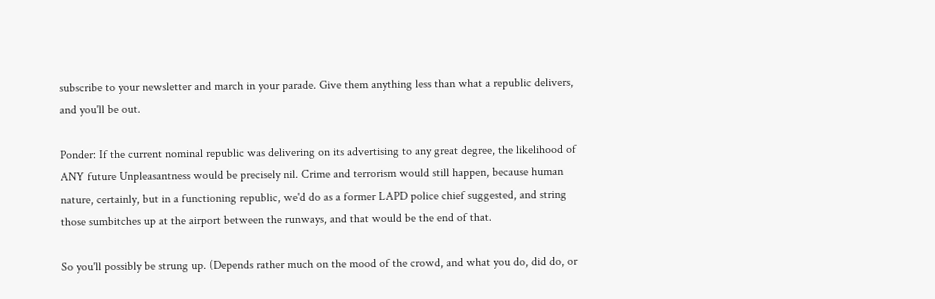subscribe to your newsletter and march in your parade. Give them anything less than what a republic delivers, and you'll be out.

Ponder: If the current nominal republic was delivering on its advertising to any great degree, the likelihood of ANY future Unpleasantness would be precisely nil. Crime and terrorism would still happen, because human nature, certainly, but in a functioning republic, we'd do as a former LAPD police chief suggested, and string those sumbitches up at the airport between the runways, and that would be the end of that.

So you'll possibly be strung up. (Depends rather much on the mood of the crowd, and what you do, did do, or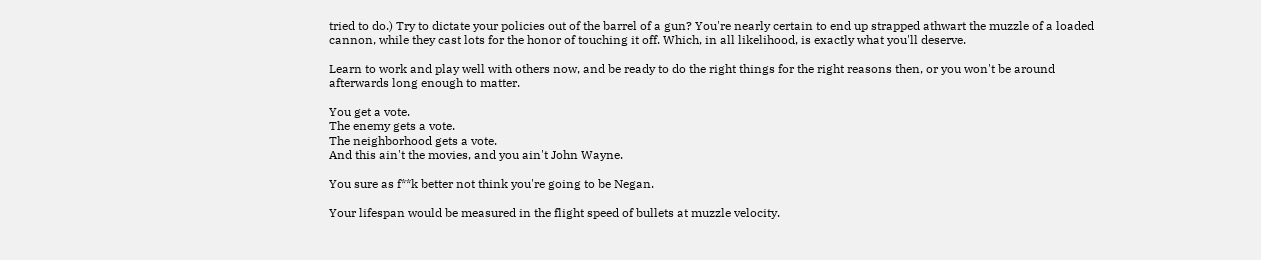tried to do.) Try to dictate your policies out of the barrel of a gun? You're nearly certain to end up strapped athwart the muzzle of a loaded cannon, while they cast lots for the honor of touching it off. Which, in all likelihood, is exactly what you'll deserve.

Learn to work and play well with others now, and be ready to do the right things for the right reasons then, or you won't be around afterwards long enough to matter.

You get a vote.
The enemy gets a vote.
The neighborhood gets a vote.
And this ain't the movies, and you ain't John Wayne.

You sure as f**k better not think you're going to be Negan.

Your lifespan would be measured in the flight speed of bullets at muzzle velocity.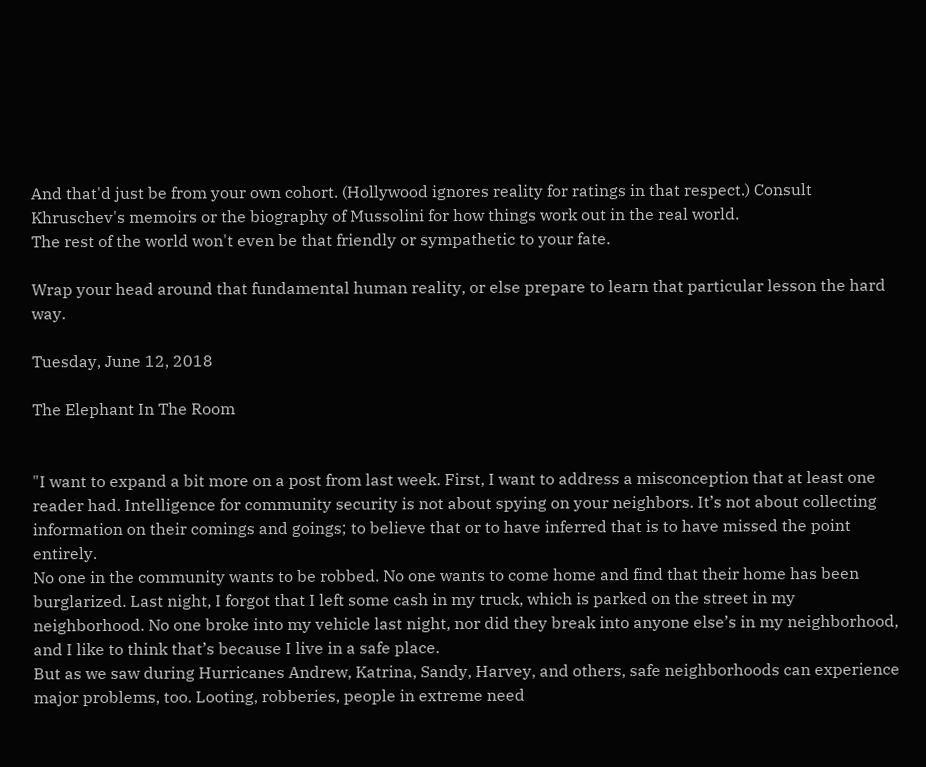And that'd just be from your own cohort. (Hollywood ignores reality for ratings in that respect.) Consult Khruschev's memoirs or the biography of Mussolini for how things work out in the real world.
The rest of the world won't even be that friendly or sympathetic to your fate.

Wrap your head around that fundamental human reality, or else prepare to learn that particular lesson the hard way.

Tuesday, June 12, 2018

The Elephant In The Room


"I want to expand a bit more on a post from last week. First, I want to address a misconception that at least one reader had. Intelligence for community security is not about spying on your neighbors. It’s not about collecting information on their comings and goings; to believe that or to have inferred that is to have missed the point entirely.
No one in the community wants to be robbed. No one wants to come home and find that their home has been burglarized. Last night, I forgot that I left some cash in my truck, which is parked on the street in my neighborhood. No one broke into my vehicle last night, nor did they break into anyone else’s in my neighborhood, and I like to think that’s because I live in a safe place.
But as we saw during Hurricanes Andrew, Katrina, Sandy, Harvey, and others, safe neighborhoods can experience major problems, too. Looting, robberies, people in extreme need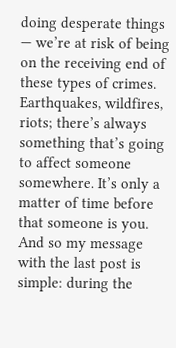doing desperate things — we’re at risk of being on the receiving end of these types of crimes. Earthquakes, wildfires, riots; there’s always something that’s going to affect someone somewhere. It’s only a matter of time before that someone is you. And so my message with the last post is simple: during the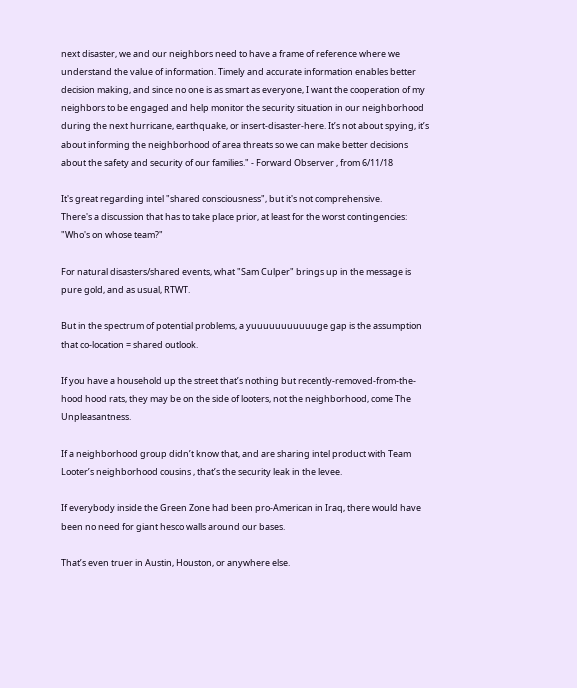next disaster, we and our neighbors need to have a frame of reference where we understand the value of information. Timely and accurate information enables better decision making, and since no one is as smart as everyone, I want the cooperation of my neighbors to be engaged and help monitor the security situation in our neighborhood during the next hurricane, earthquake, or insert-disaster-here. It’s not about spying, it’s about informing the neighborhood of area threats so we can make better decisions about the safety and security of our families." - Forward Observer , from 6/11/18

It's great regarding intel "shared consciousness", but it's not comprehensive.
There's a discussion that has to take place prior, at least for the worst contingencies:
"Who's on whose team?"

For natural disasters/shared events, what "Sam Culper" brings up in the message is pure gold, and as usual, RTWT.

But in the spectrum of potential problems, a yuuuuuuuuuuuge gap is the assumption that co-location = shared outlook.

If you have a household up the street that’s nothing but recently-removed-from-the-hood hood rats, they may be on the side of looters, not the neighborhood, come The Unpleasantness.

If a neighborhood group didn’t know that, and are sharing intel product with Team Looter’s neighborhood cousins , that’s the security leak in the levee.

If everybody inside the Green Zone had been pro-American in Iraq, there would have been no need for giant hesco walls around our bases.

That’s even truer in Austin, Houston, or anywhere else.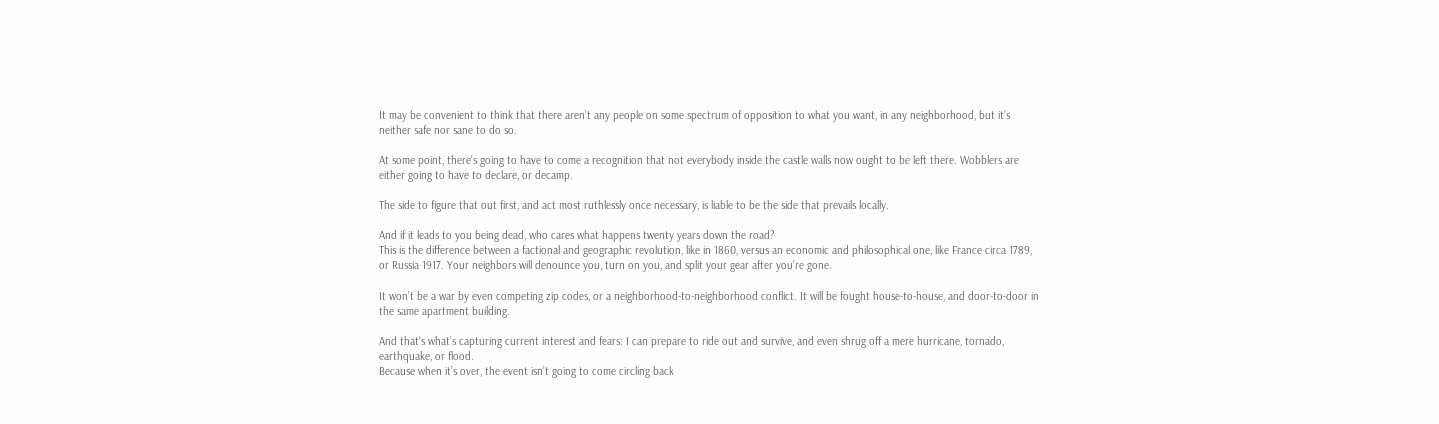It may be convenient to think that there aren’t any people on some spectrum of opposition to what you want, in any neighborhood, but it’s neither safe nor sane to do so.

At some point, there’s going to have to come a recognition that not everybody inside the castle walls now ought to be left there. Wobblers are either going to have to declare, or decamp.

The side to figure that out first, and act most ruthlessly once necessary, is liable to be the side that prevails locally.

And if it leads to you being dead, who cares what happens twenty years down the road?
This is the difference between a factional and geographic revolution, like in 1860, versus an economic and philosophical one, like France circa 1789, or Russia 1917. Your neighbors will denounce you, turn on you, and split your gear after you’re gone.

It won’t be a war by even competing zip codes, or a neighborhood-to-neighborhood conflict. It will be fought house-to-house, and door-to-door in the same apartment building.

And that’s what’s capturing current interest and fears: I can prepare to ride out and survive, and even shrug off a mere hurricane, tornado, earthquake, or flood.
Because when it’s over, the event isn’t going to come circling back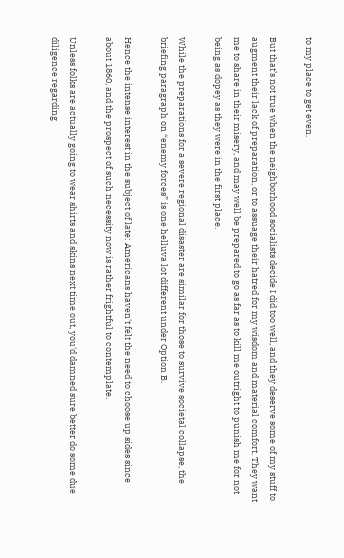to my place to get even.

But that’s not true when the neighborhood socialists decide I did too well, and they deserve some of my stuff to augment their lack of preparation, or to assuage their hatred for my wisdom and material comfort. They want me to share in their misery, and may well be prepared to go as far as to kill me outright to punish me for not being as dopey as they were in the first place.

While the preparations for a severe regional disaster are similar for those to survive societal collapse, the briefing paragraph on “enemy forces” is one helluva lot different under Option B.

Hence the intense interest in the subject of late: Americans haven't felt the need to choose up sides since about 1860, and the prospect of such necessity now is rather frightful to contemplate.

Unless folks are actually going to wear shirts and skins next time out, you'd damned sure better do some due diligence regarding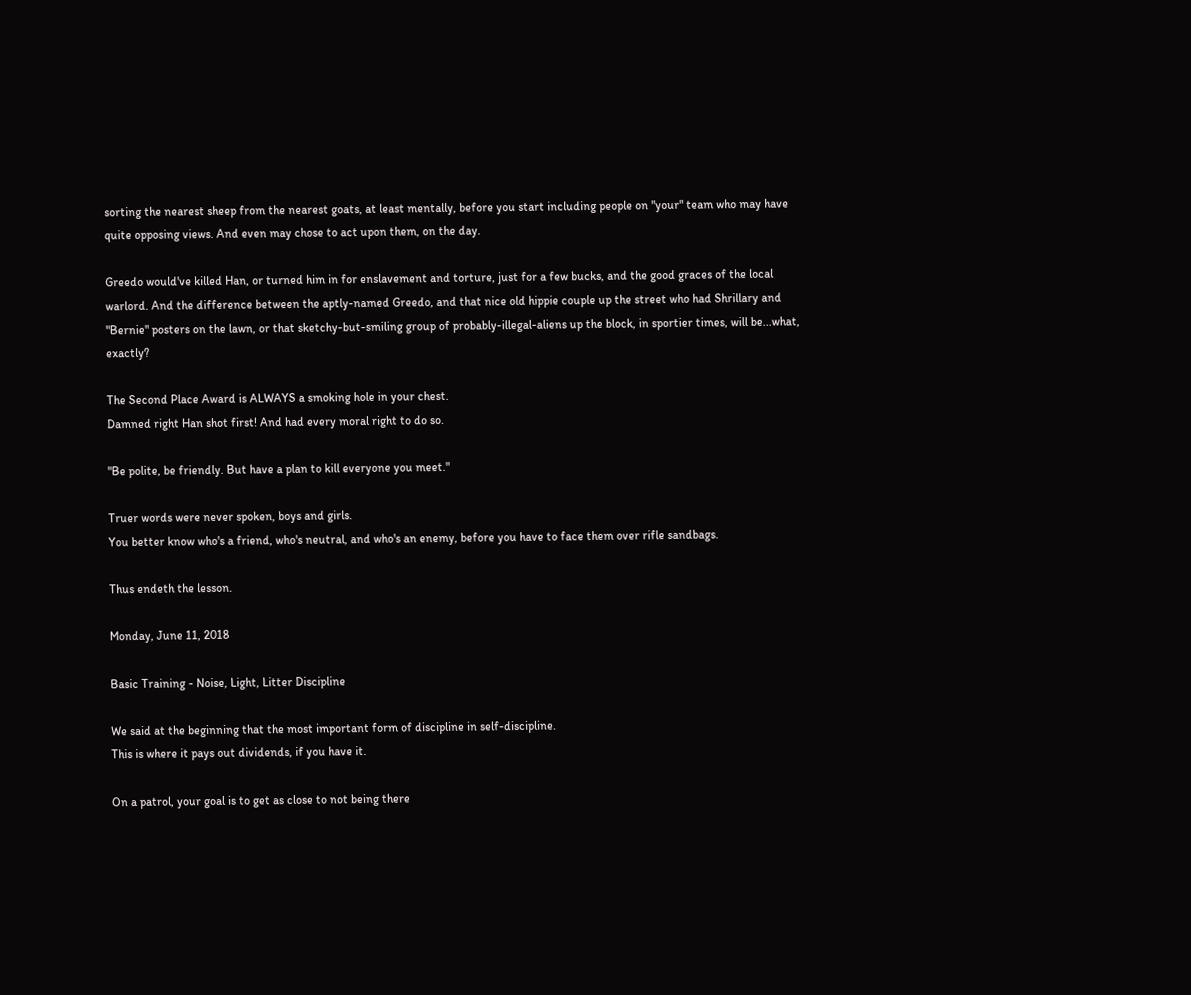sorting the nearest sheep from the nearest goats, at least mentally, before you start including people on "your" team who may have quite opposing views. And even may chose to act upon them, on the day.

Greedo would've killed Han, or turned him in for enslavement and torture, just for a few bucks, and the good graces of the local warlord. And the difference between the aptly-named Greedo, and that nice old hippie couple up the street who had Shrillary and "Bernie" posters on the lawn, or that sketchy-but-smiling group of probably-illegal-aliens up the block, in sportier times, will be...what, exactly?

The Second Place Award is ALWAYS a smoking hole in your chest.
Damned right Han shot first! And had every moral right to do so.

"Be polite, be friendly. But have a plan to kill everyone you meet."

Truer words were never spoken, boys and girls.
You better know who's a friend, who's neutral, and who's an enemy, before you have to face them over rifle sandbags.

Thus endeth the lesson.

Monday, June 11, 2018

Basic Training - Noise, Light, Litter Discipline

We said at the beginning that the most important form of discipline in self-discipline.
This is where it pays out dividends, if you have it.

On a patrol, your goal is to get as close to not being there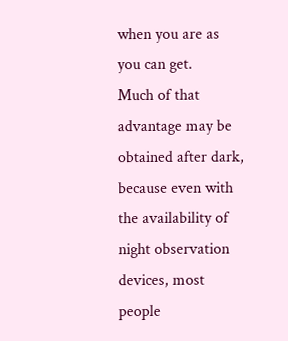when you are as you can get.
Much of that advantage may be obtained after dark, because even with the availability of night observation devices, most people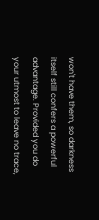won't have them, so darkness itself still confers a powerful advantage. Provided you do your utmost to leave no trace,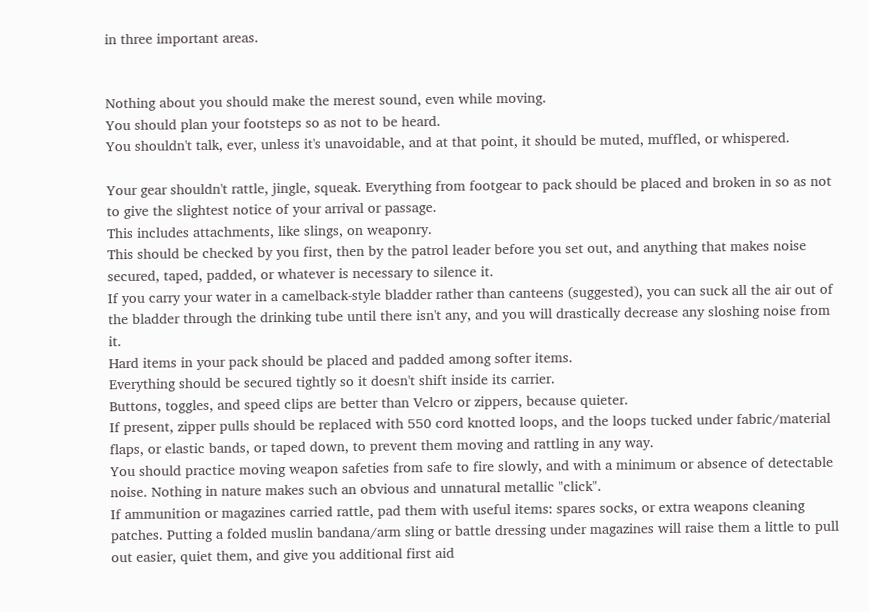in three important areas.


Nothing about you should make the merest sound, even while moving.
You should plan your footsteps so as not to be heard.
You shouldn't talk, ever, unless it's unavoidable, and at that point, it should be muted, muffled, or whispered.

Your gear shouldn't rattle, jingle, squeak. Everything from footgear to pack should be placed and broken in so as not to give the slightest notice of your arrival or passage.
This includes attachments, like slings, on weaponry.
This should be checked by you first, then by the patrol leader before you set out, and anything that makes noise secured, taped, padded, or whatever is necessary to silence it.
If you carry your water in a camelback-style bladder rather than canteens (suggested), you can suck all the air out of the bladder through the drinking tube until there isn't any, and you will drastically decrease any sloshing noise from it.
Hard items in your pack should be placed and padded among softer items.
Everything should be secured tightly so it doesn't shift inside its carrier.
Buttons, toggles, and speed clips are better than Velcro or zippers, because quieter.
If present, zipper pulls should be replaced with 550 cord knotted loops, and the loops tucked under fabric/material flaps, or elastic bands, or taped down, to prevent them moving and rattling in any way.
You should practice moving weapon safeties from safe to fire slowly, and with a minimum or absence of detectable noise. Nothing in nature makes such an obvious and unnatural metallic "click".
If ammunition or magazines carried rattle, pad them with useful items: spares socks, or extra weapons cleaning patches. Putting a folded muslin bandana/arm sling or battle dressing under magazines will raise them a little to pull out easier, quiet them, and give you additional first aid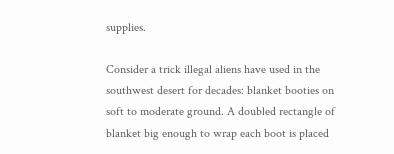supplies.

Consider a trick illegal aliens have used in the southwest desert for decades: blanket booties on soft to moderate ground. A doubled rectangle of blanket big enough to wrap each boot is placed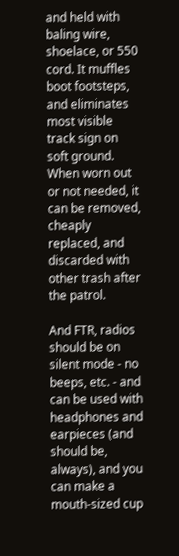and held with baling wire, shoelace, or 550 cord. It muffles boot footsteps, and eliminates most visible track sign on soft ground. When worn out or not needed, it can be removed, cheaply replaced, and discarded with other trash after the patrol.

And FTR, radios should be on silent mode - no beeps, etc. - and can be used with headphones and earpieces (and should be, always), and you can make a mouth-sized cup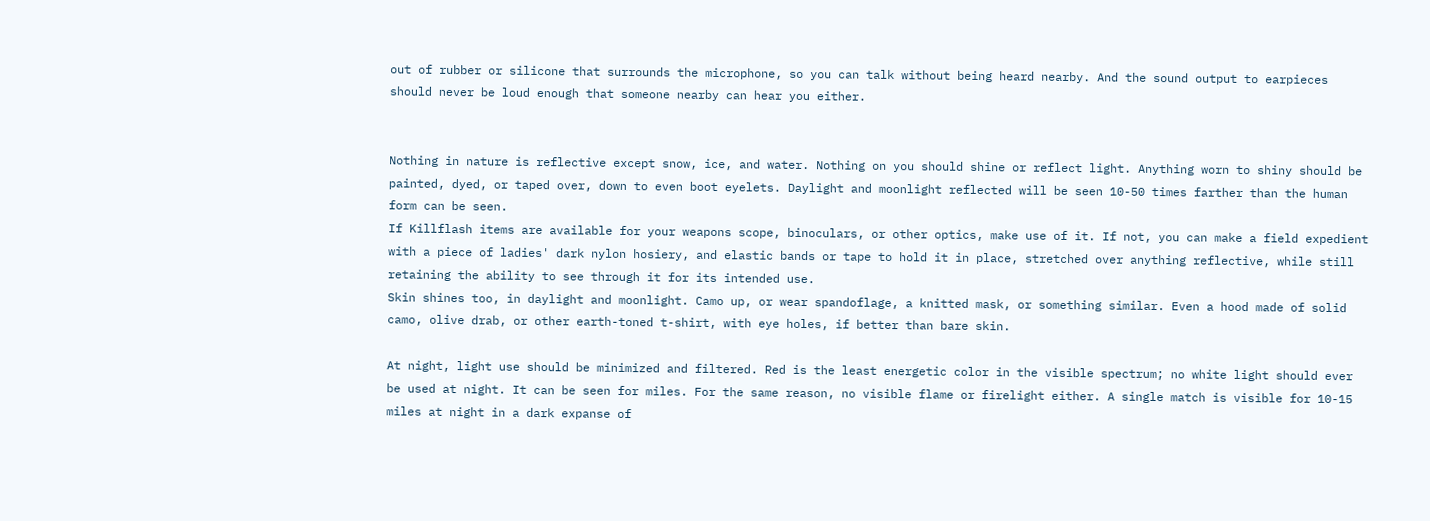out of rubber or silicone that surrounds the microphone, so you can talk without being heard nearby. And the sound output to earpieces should never be loud enough that someone nearby can hear you either.


Nothing in nature is reflective except snow, ice, and water. Nothing on you should shine or reflect light. Anything worn to shiny should be painted, dyed, or taped over, down to even boot eyelets. Daylight and moonlight reflected will be seen 10-50 times farther than the human form can be seen.
If Killflash items are available for your weapons scope, binoculars, or other optics, make use of it. If not, you can make a field expedient with a piece of ladies' dark nylon hosiery, and elastic bands or tape to hold it in place, stretched over anything reflective, while still retaining the ability to see through it for its intended use.
Skin shines too, in daylight and moonlight. Camo up, or wear spandoflage, a knitted mask, or something similar. Even a hood made of solid camo, olive drab, or other earth-toned t-shirt, with eye holes, if better than bare skin.

At night, light use should be minimized and filtered. Red is the least energetic color in the visible spectrum; no white light should ever be used at night. It can be seen for miles. For the same reason, no visible flame or firelight either. A single match is visible for 10-15 miles at night in a dark expanse of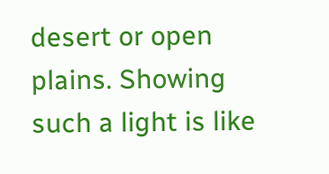desert or open plains. Showing such a light is like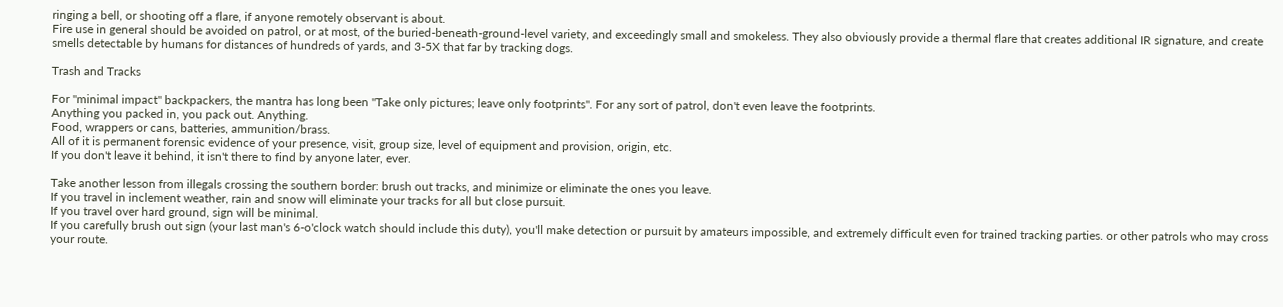ringing a bell, or shooting off a flare, if anyone remotely observant is about.
Fire use in general should be avoided on patrol, or at most, of the buried-beneath-ground-level variety, and exceedingly small and smokeless. They also obviously provide a thermal flare that creates additional IR signature, and create smells detectable by humans for distances of hundreds of yards, and 3-5X that far by tracking dogs.

Trash and Tracks

For "minimal impact" backpackers, the mantra has long been "Take only pictures; leave only footprints". For any sort of patrol, don't even leave the footprints.
Anything you packed in, you pack out. Anything.
Food, wrappers or cans, batteries, ammunition/brass.
All of it is permanent forensic evidence of your presence, visit, group size, level of equipment and provision, origin, etc.
If you don't leave it behind, it isn't there to find by anyone later, ever.

Take another lesson from illegals crossing the southern border: brush out tracks, and minimize or eliminate the ones you leave.
If you travel in inclement weather, rain and snow will eliminate your tracks for all but close pursuit.
If you travel over hard ground, sign will be minimal.
If you carefully brush out sign (your last man's 6-o'clock watch should include this duty), you'll make detection or pursuit by amateurs impossible, and extremely difficult even for trained tracking parties. or other patrols who may cross your route.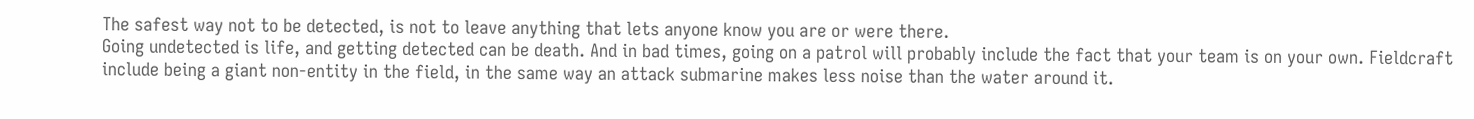The safest way not to be detected, is not to leave anything that lets anyone know you are or were there.
Going undetected is life, and getting detected can be death. And in bad times, going on a patrol will probably include the fact that your team is on your own. Fieldcraft include being a giant non-entity in the field, in the same way an attack submarine makes less noise than the water around it.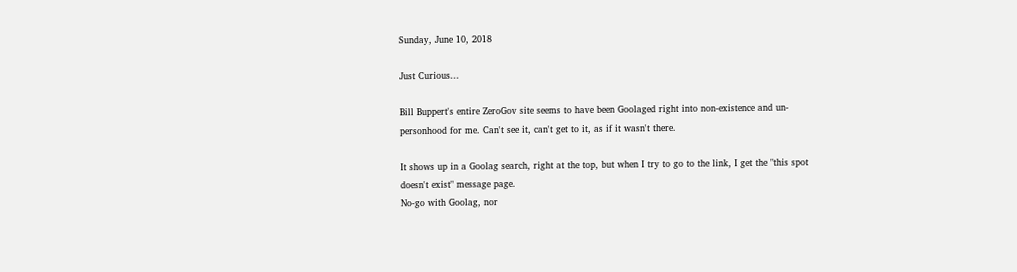Sunday, June 10, 2018

Just Curious...

Bill Buppert's entire ZeroGov site seems to have been Goolaged right into non-existence and un-personhood for me. Can't see it, can't get to it, as if it wasn't there.

It shows up in a Goolag search, right at the top, but when I try to go to the link, I get the "this spot doesn't exist" message page.
No-go with Goolag, nor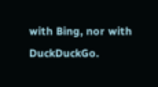with Bing, nor with DuckDuckGo.